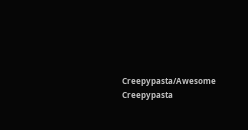Creepypasta/Awesome Creepypasta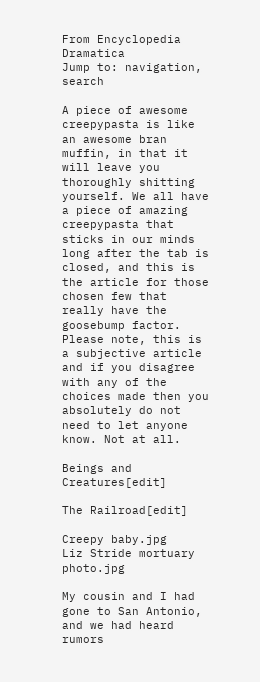From Encyclopedia Dramatica
Jump to: navigation, search

A piece of awesome creepypasta is like an awesome bran muffin, in that it will leave you thoroughly shitting yourself. We all have a piece of amazing creepypasta that sticks in our minds long after the tab is closed, and this is the article for those chosen few that really have the goosebump factor. Please note, this is a subjective article and if you disagree with any of the choices made then you absolutely do not need to let anyone know. Not at all.

Beings and Creatures[edit]

The Railroad[edit]

Creepy baby.jpg
Liz Stride mortuary photo.jpg

My cousin and I had gone to San Antonio, and we had heard rumors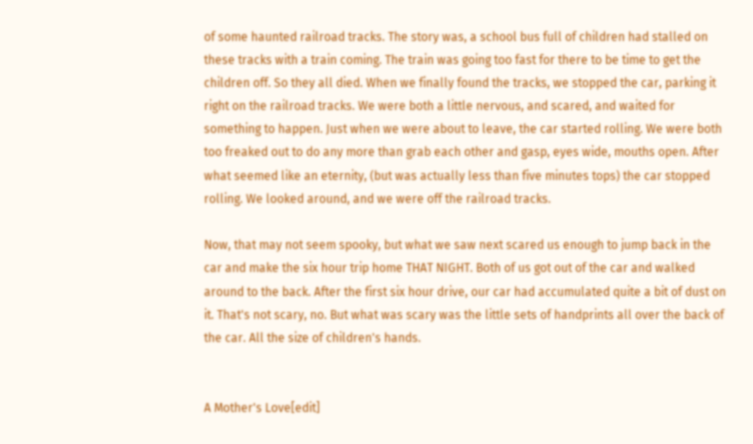of some haunted railroad tracks. The story was, a school bus full of children had stalled on these tracks with a train coming. The train was going too fast for there to be time to get the children off. So they all died. When we finally found the tracks, we stopped the car, parking it right on the railroad tracks. We were both a little nervous, and scared, and waited for something to happen. Just when we were about to leave, the car started rolling. We were both too freaked out to do any more than grab each other and gasp, eyes wide, mouths open. After what seemed like an eternity, (but was actually less than five minutes tops) the car stopped rolling. We looked around, and we were off the railroad tracks.

Now, that may not seem spooky, but what we saw next scared us enough to jump back in the car and make the six hour trip home THAT NIGHT. Both of us got out of the car and walked around to the back. After the first six hour drive, our car had accumulated quite a bit of dust on it. That's not scary, no. But what was scary was the little sets of handprints all over the back of the car. All the size of children's hands.


A Mother's Love[edit]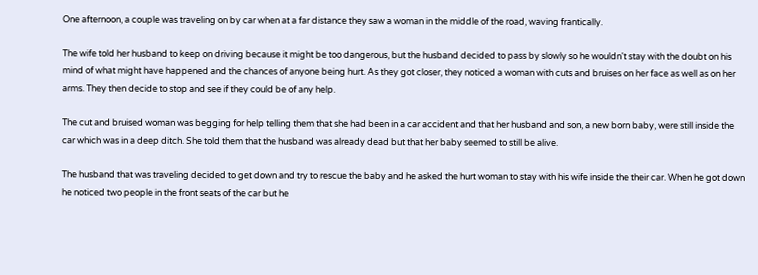One afternoon, a couple was traveling on by car when at a far distance they saw a woman in the middle of the road, waving frantically.

The wife told her husband to keep on driving because it might be too dangerous, but the husband decided to pass by slowly so he wouldn't stay with the doubt on his mind of what might have happened and the chances of anyone being hurt. As they got closer, they noticed a woman with cuts and bruises on her face as well as on her arms. They then decide to stop and see if they could be of any help.

The cut and bruised woman was begging for help telling them that she had been in a car accident and that her husband and son, a new born baby, were still inside the car which was in a deep ditch. She told them that the husband was already dead but that her baby seemed to still be alive.

The husband that was traveling decided to get down and try to rescue the baby and he asked the hurt woman to stay with his wife inside the their car. When he got down he noticed two people in the front seats of the car but he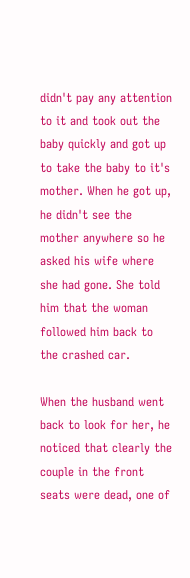didn't pay any attention to it and took out the baby quickly and got up to take the baby to it's mother. When he got up, he didn't see the mother anywhere so he asked his wife where she had gone. She told him that the woman followed him back to the crashed car.

When the husband went back to look for her, he noticed that clearly the couple in the front seats were dead, one of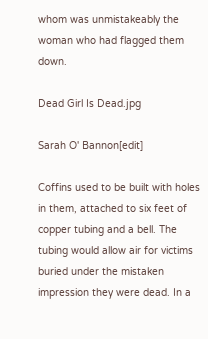whom was unmistakeably the woman who had flagged them down.

Dead Girl Is Dead.jpg

Sarah O' Bannon[edit]

Coffins used to be built with holes in them, attached to six feet of copper tubing and a bell. The tubing would allow air for victims buried under the mistaken impression they were dead. In a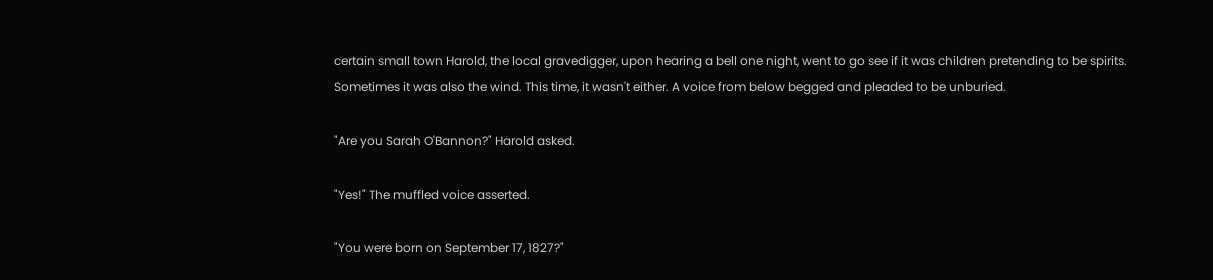certain small town Harold, the local gravedigger, upon hearing a bell one night, went to go see if it was children pretending to be spirits. Sometimes it was also the wind. This time, it wasn't either. A voice from below begged and pleaded to be unburied.

"Are you Sarah O'Bannon?" Harold asked.

"Yes!" The muffled voice asserted.

"You were born on September 17, 1827?"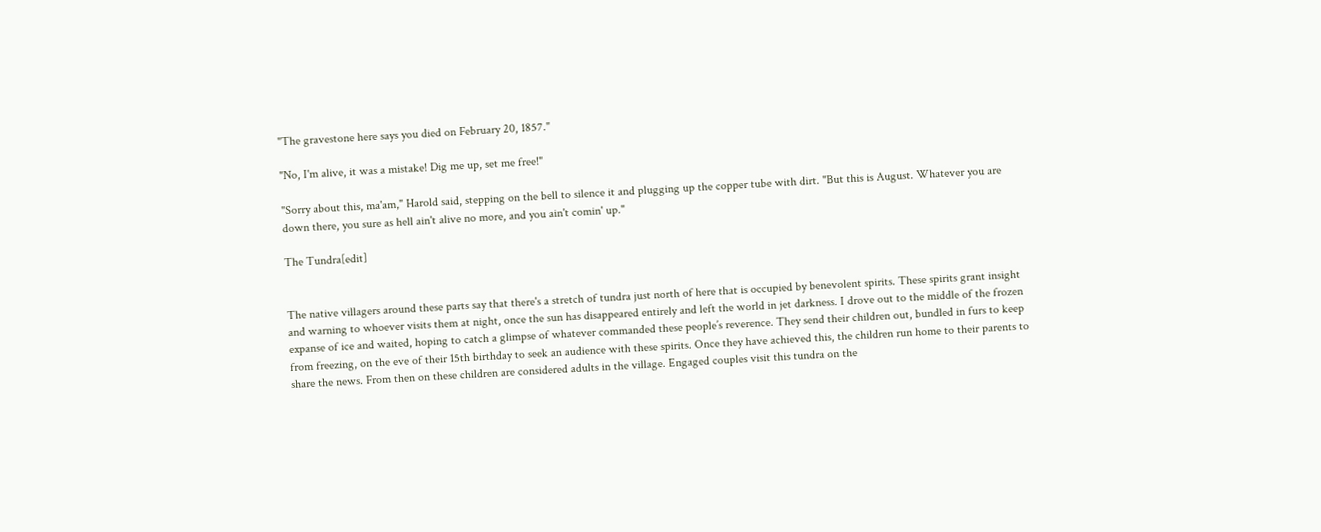"The gravestone here says you died on February 20, 1857."

"No, I'm alive, it was a mistake! Dig me up, set me free!"

"Sorry about this, ma'am," Harold said, stepping on the bell to silence it and plugging up the copper tube with dirt. "But this is August. Whatever you are down there, you sure as hell ain't alive no more, and you ain't comin' up."

The Tundra[edit]


The native villagers around these parts say that there's a stretch of tundra just north of here that is occupied by benevolent spirits. These spirits grant insight and warning to whoever visits them at night, once the sun has disappeared entirely and left the world in jet darkness. I drove out to the middle of the frozen expanse of ice and waited, hoping to catch a glimpse of whatever commanded these people’s reverence. They send their children out, bundled in furs to keep from freezing, on the eve of their 15th birthday to seek an audience with these spirits. Once they have achieved this, the children run home to their parents to share the news. From then on these children are considered adults in the village. Engaged couples visit this tundra on the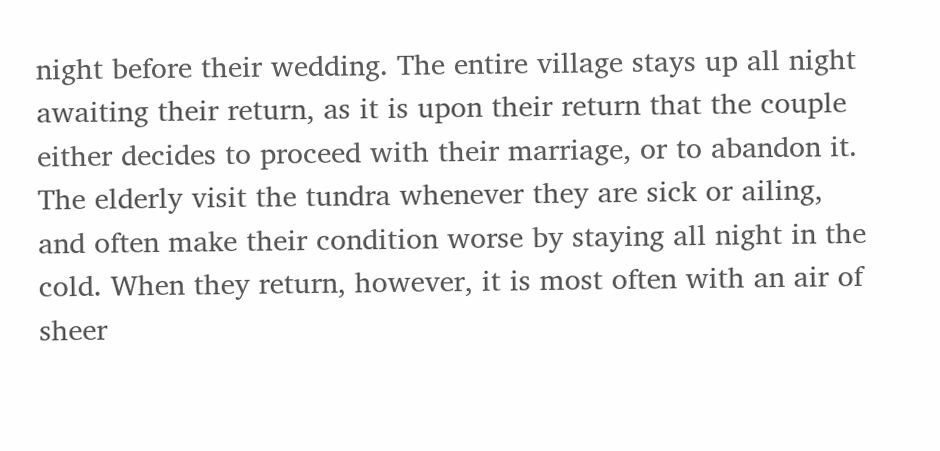night before their wedding. The entire village stays up all night awaiting their return, as it is upon their return that the couple either decides to proceed with their marriage, or to abandon it. The elderly visit the tundra whenever they are sick or ailing, and often make their condition worse by staying all night in the cold. When they return, however, it is most often with an air of sheer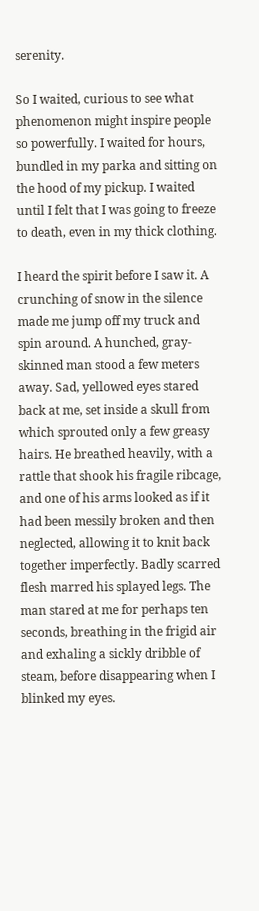serenity.

So I waited, curious to see what phenomenon might inspire people so powerfully. I waited for hours, bundled in my parka and sitting on the hood of my pickup. I waited until I felt that I was going to freeze to death, even in my thick clothing.

I heard the spirit before I saw it. A crunching of snow in the silence made me jump off my truck and spin around. A hunched, gray-skinned man stood a few meters away. Sad, yellowed eyes stared back at me, set inside a skull from which sprouted only a few greasy hairs. He breathed heavily, with a rattle that shook his fragile ribcage, and one of his arms looked as if it had been messily broken and then neglected, allowing it to knit back together imperfectly. Badly scarred flesh marred his splayed legs. The man stared at me for perhaps ten seconds, breathing in the frigid air and exhaling a sickly dribble of steam, before disappearing when I blinked my eyes.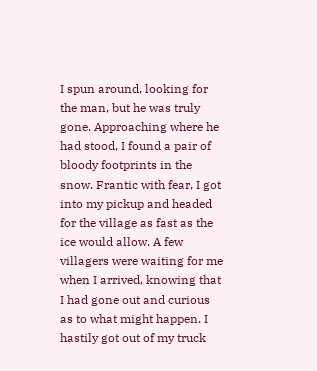I spun around, looking for the man, but he was truly gone. Approaching where he had stood, I found a pair of bloody footprints in the snow. Frantic with fear, I got into my pickup and headed for the village as fast as the ice would allow. A few villagers were waiting for me when I arrived, knowing that I had gone out and curious as to what might happen. I hastily got out of my truck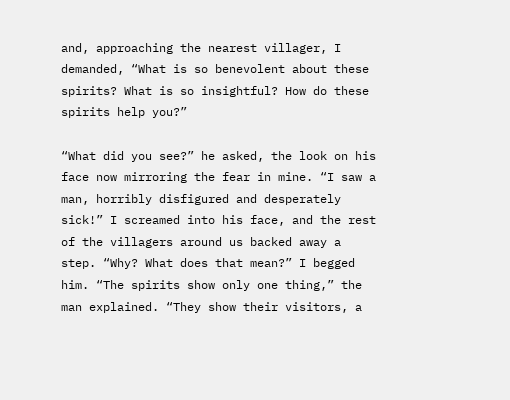and, approaching the nearest villager, I demanded, “What is so benevolent about these spirits? What is so insightful? How do these spirits help you?”

“What did you see?” he asked, the look on his face now mirroring the fear in mine. “I saw a man, horribly disfigured and desperately sick!” I screamed into his face, and the rest of the villagers around us backed away a step. “Why? What does that mean?” I begged him. “The spirits show only one thing,” the man explained. “They show their visitors, a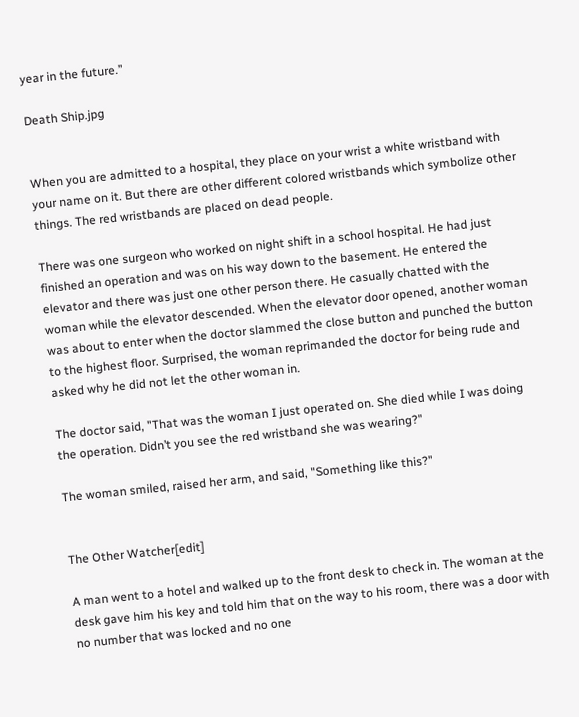year in the future.”

Death Ship.jpg


When you are admitted to a hospital, they place on your wrist a white wristband with your name on it. But there are other different colored wristbands which symbolize other things. The red wristbands are placed on dead people.

There was one surgeon who worked on night shift in a school hospital. He had just finished an operation and was on his way down to the basement. He entered the elevator and there was just one other person there. He casually chatted with the woman while the elevator descended. When the elevator door opened, another woman was about to enter when the doctor slammed the close button and punched the button to the highest floor. Surprised, the woman reprimanded the doctor for being rude and asked why he did not let the other woman in.

The doctor said, "That was the woman I just operated on. She died while I was doing the operation. Didn’t you see the red wristband she was wearing?"

The woman smiled, raised her arm, and said, "Something like this?"


The Other Watcher[edit]

A man went to a hotel and walked up to the front desk to check in. The woman at the desk gave him his key and told him that on the way to his room, there was a door with no number that was locked and no one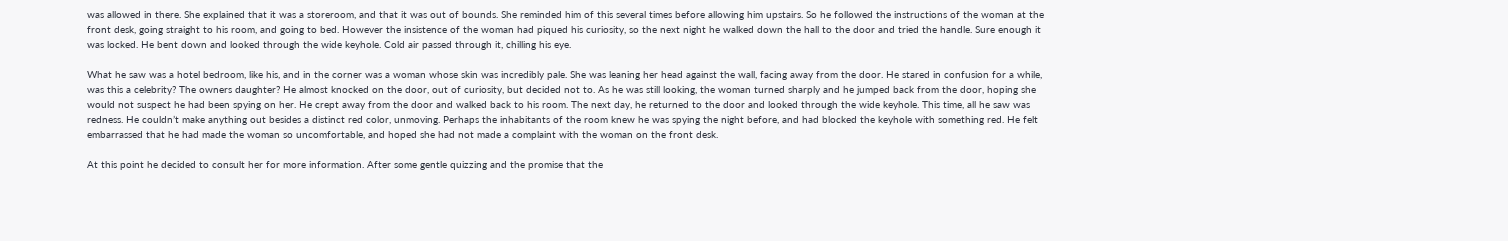was allowed in there. She explained that it was a storeroom, and that it was out of bounds. She reminded him of this several times before allowing him upstairs. So he followed the instructions of the woman at the front desk, going straight to his room, and going to bed. However the insistence of the woman had piqued his curiosity, so the next night he walked down the hall to the door and tried the handle. Sure enough it was locked. He bent down and looked through the wide keyhole. Cold air passed through it, chilling his eye.

What he saw was a hotel bedroom, like his, and in the corner was a woman whose skin was incredibly pale. She was leaning her head against the wall, facing away from the door. He stared in confusion for a while, was this a celebrity? The owners daughter? He almost knocked on the door, out of curiosity, but decided not to. As he was still looking, the woman turned sharply and he jumped back from the door, hoping she would not suspect he had been spying on her. He crept away from the door and walked back to his room. The next day, he returned to the door and looked through the wide keyhole. This time, all he saw was redness. He couldn’t make anything out besides a distinct red color, unmoving. Perhaps the inhabitants of the room knew he was spying the night before, and had blocked the keyhole with something red. He felt embarrassed that he had made the woman so uncomfortable, and hoped she had not made a complaint with the woman on the front desk.

At this point he decided to consult her for more information. After some gentle quizzing and the promise that the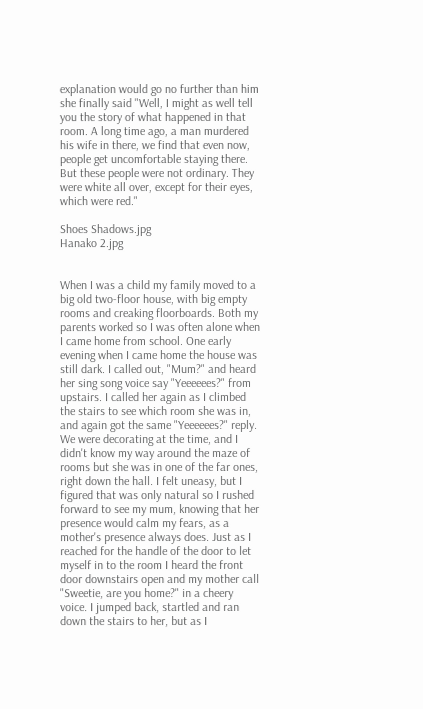explanation would go no further than him she finally said "Well, I might as well tell you the story of what happened in that room. A long time ago, a man murdered his wife in there, we find that even now, people get uncomfortable staying there. But these people were not ordinary. They were white all over, except for their eyes, which were red."

Shoes Shadows.jpg
Hanako 2.jpg


When I was a child my family moved to a big old two-floor house, with big empty rooms and creaking floorboards. Both my parents worked so I was often alone when I came home from school. One early evening when I came home the house was still dark. I called out, "Mum?" and heard her sing song voice say "Yeeeeees?" from upstairs. I called her again as I climbed the stairs to see which room she was in, and again got the same "Yeeeeees?" reply. We were decorating at the time, and I didn't know my way around the maze of rooms but she was in one of the far ones, right down the hall. I felt uneasy, but I figured that was only natural so I rushed forward to see my mum, knowing that her presence would calm my fears, as a mother's presence always does. Just as I reached for the handle of the door to let myself in to the room I heard the front door downstairs open and my mother call "Sweetie, are you home?" in a cheery voice. I jumped back, startled and ran down the stairs to her, but as I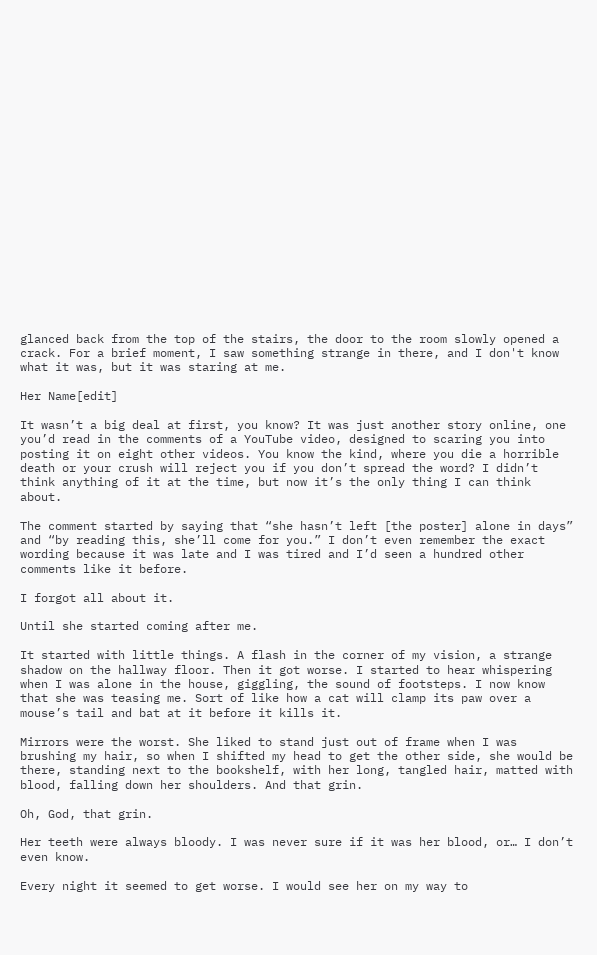glanced back from the top of the stairs, the door to the room slowly opened a crack. For a brief moment, I saw something strange in there, and I don't know what it was, but it was staring at me.

Her Name[edit]

It wasn’t a big deal at first, you know? It was just another story online, one you’d read in the comments of a YouTube video, designed to scaring you into posting it on eight other videos. You know the kind, where you die a horrible death or your crush will reject you if you don’t spread the word? I didn’t think anything of it at the time, but now it’s the only thing I can think about.

The comment started by saying that “she hasn’t left [the poster] alone in days” and “by reading this, she’ll come for you.” I don’t even remember the exact wording because it was late and I was tired and I’d seen a hundred other comments like it before.

I forgot all about it.

Until she started coming after me.

It started with little things. A flash in the corner of my vision, a strange shadow on the hallway floor. Then it got worse. I started to hear whispering when I was alone in the house, giggling, the sound of footsteps. I now know that she was teasing me. Sort of like how a cat will clamp its paw over a mouse’s tail and bat at it before it kills it.

Mirrors were the worst. She liked to stand just out of frame when I was brushing my hair, so when I shifted my head to get the other side, she would be there, standing next to the bookshelf, with her long, tangled hair, matted with blood, falling down her shoulders. And that grin.

Oh, God, that grin.

Her teeth were always bloody. I was never sure if it was her blood, or… I don’t even know.

Every night it seemed to get worse. I would see her on my way to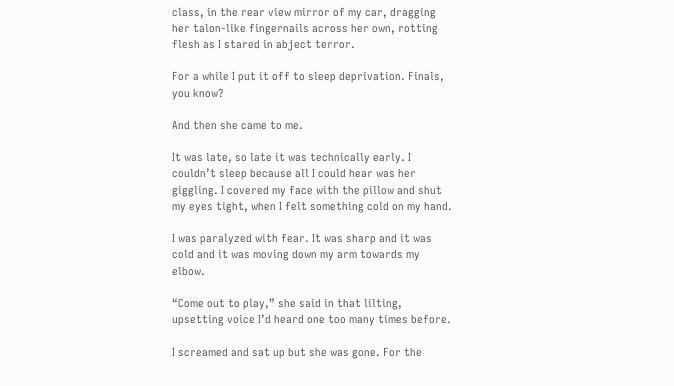class, in the rear view mirror of my car, dragging her talon-like fingernails across her own, rotting flesh as I stared in abject terror.

For a while I put it off to sleep deprivation. Finals, you know?

And then she came to me.

It was late, so late it was technically early. I couldn’t sleep because all I could hear was her giggling. I covered my face with the pillow and shut my eyes tight, when I felt something cold on my hand.

I was paralyzed with fear. It was sharp and it was cold and it was moving down my arm towards my elbow.

“Come out to play,” she said in that lilting, upsetting voice I’d heard one too many times before.

I screamed and sat up but she was gone. For the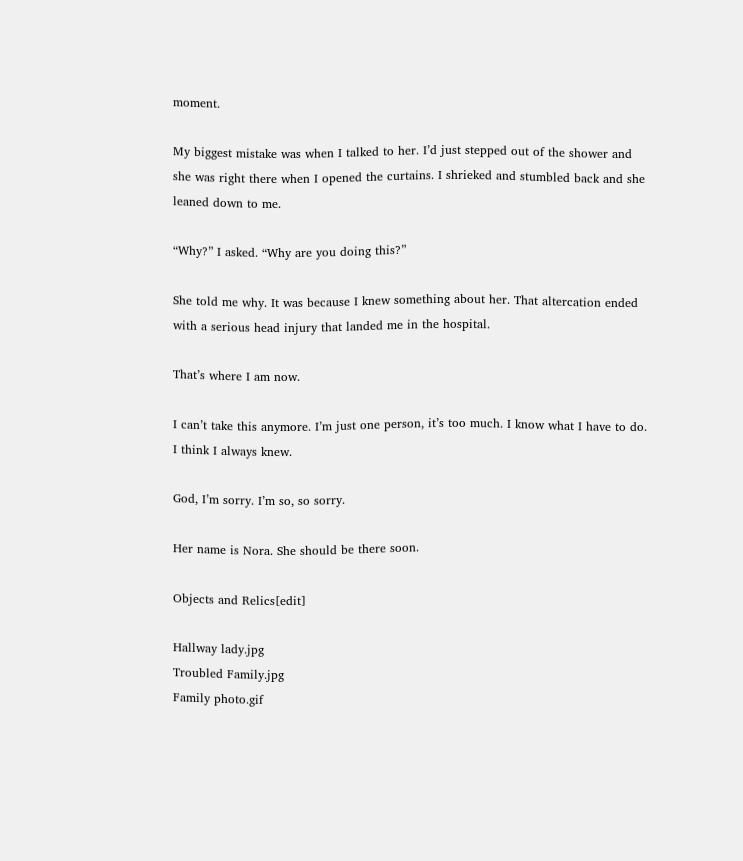moment.

My biggest mistake was when I talked to her. I’d just stepped out of the shower and she was right there when I opened the curtains. I shrieked and stumbled back and she leaned down to me.

“Why?” I asked. “Why are you doing this?”

She told me why. It was because I knew something about her. That altercation ended with a serious head injury that landed me in the hospital.

That’s where I am now.

I can’t take this anymore. I’m just one person, it’s too much. I know what I have to do. I think I always knew.

God, I’m sorry. I’m so, so sorry.

Her name is Nora. She should be there soon.

Objects and Relics[edit]

Hallway lady.jpg
Troubled Family.jpg
Family photo.gif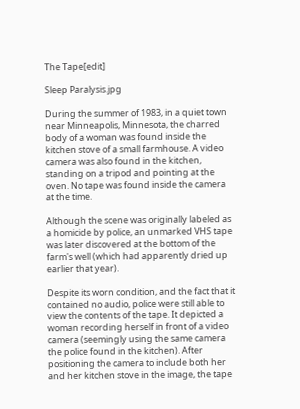The Tape[edit]

Sleep Paralysis.jpg

During the summer of 1983, in a quiet town near Minneapolis, Minnesota, the charred body of a woman was found inside the kitchen stove of a small farmhouse. A video camera was also found in the kitchen, standing on a tripod and pointing at the oven. No tape was found inside the camera at the time.

Although the scene was originally labeled as a homicide by police, an unmarked VHS tape was later discovered at the bottom of the farm's well (which had apparently dried up earlier that year).

Despite its worn condition, and the fact that it contained no audio, police were still able to view the contents of the tape. It depicted a woman recording herself in front of a video camera (seemingly using the same camera the police found in the kitchen). After positioning the camera to include both her and her kitchen stove in the image, the tape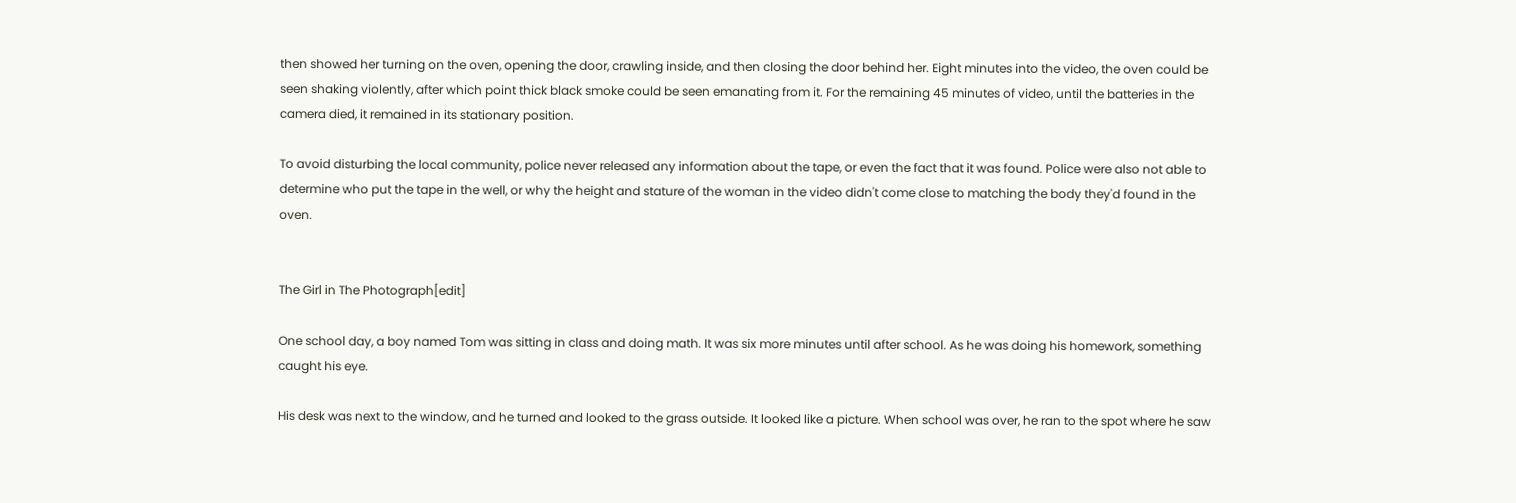then showed her turning on the oven, opening the door, crawling inside, and then closing the door behind her. Eight minutes into the video, the oven could be seen shaking violently, after which point thick black smoke could be seen emanating from it. For the remaining 45 minutes of video, until the batteries in the camera died, it remained in its stationary position.

To avoid disturbing the local community, police never released any information about the tape, or even the fact that it was found. Police were also not able to determine who put the tape in the well, or why the height and stature of the woman in the video didn't come close to matching the body they'd found in the oven.


The Girl in The Photograph[edit]

One school day, a boy named Tom was sitting in class and doing math. It was six more minutes until after school. As he was doing his homework, something caught his eye.

His desk was next to the window, and he turned and looked to the grass outside. It looked like a picture. When school was over, he ran to the spot where he saw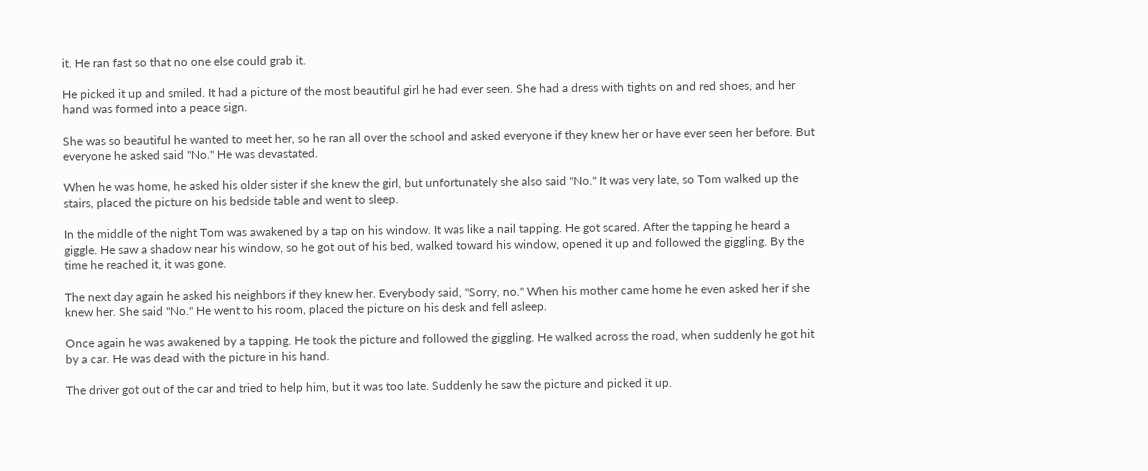it. He ran fast so that no one else could grab it.

He picked it up and smiled. It had a picture of the most beautiful girl he had ever seen. She had a dress with tights on and red shoes, and her hand was formed into a peace sign.

She was so beautiful he wanted to meet her, so he ran all over the school and asked everyone if they knew her or have ever seen her before. But everyone he asked said "No." He was devastated.

When he was home, he asked his older sister if she knew the girl, but unfortunately she also said "No." It was very late, so Tom walked up the stairs, placed the picture on his bedside table and went to sleep.

In the middle of the night Tom was awakened by a tap on his window. It was like a nail tapping. He got scared. After the tapping he heard a giggle. He saw a shadow near his window, so he got out of his bed, walked toward his window, opened it up and followed the giggling. By the time he reached it, it was gone.

The next day again he asked his neighbors if they knew her. Everybody said, "Sorry, no." When his mother came home he even asked her if she knew her. She said "No." He went to his room, placed the picture on his desk and fell asleep.

Once again he was awakened by a tapping. He took the picture and followed the giggling. He walked across the road, when suddenly he got hit by a car. He was dead with the picture in his hand.

The driver got out of the car and tried to help him, but it was too late. Suddenly he saw the picture and picked it up.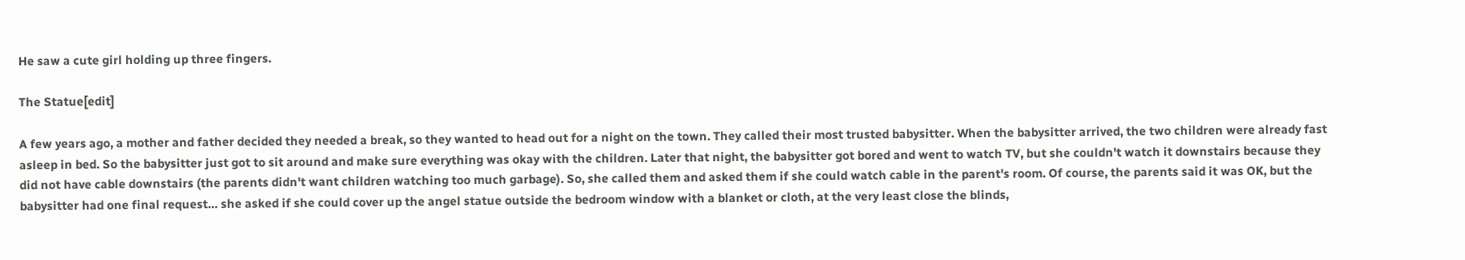He saw a cute girl holding up three fingers.

The Statue[edit]

A few years ago, a mother and father decided they needed a break, so they wanted to head out for a night on the town. They called their most trusted babysitter. When the babysitter arrived, the two children were already fast asleep in bed. So the babysitter just got to sit around and make sure everything was okay with the children. Later that night, the babysitter got bored and went to watch TV, but she couldn't watch it downstairs because they did not have cable downstairs (the parents didn't want children watching too much garbage). So, she called them and asked them if she could watch cable in the parent's room. Of course, the parents said it was OK, but the babysitter had one final request… she asked if she could cover up the angel statue outside the bedroom window with a blanket or cloth, at the very least close the blinds,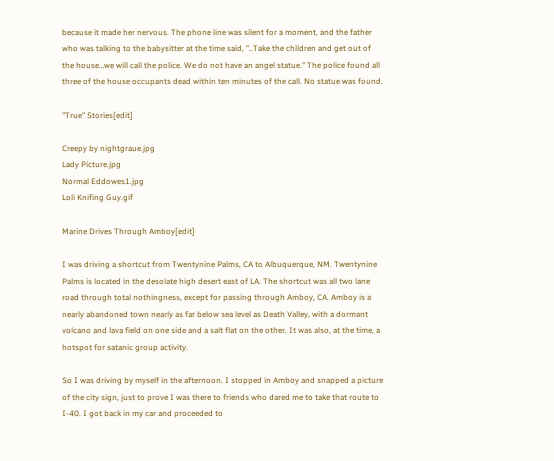because it made her nervous. The phone line was silent for a moment, and the father who was talking to the babysitter at the time said, "..Take the children and get out of the house…we will call the police. We do not have an angel statue." The police found all three of the house occupants dead within ten minutes of the call. No statue was found.

"True" Stories[edit]

Creepy by nightgraue.jpg
Lady Picture.jpg
Normal Eddowes1.jpg
Loli Knifing Guy.gif

Marine Drives Through Amboy[edit]

I was driving a shortcut from Twentynine Palms, CA to Albuquerque, NM. Twentynine Palms is located in the desolate high desert east of LA. The shortcut was all two lane road through total nothingness, except for passing through Amboy, CA. Amboy is a nearly abandoned town nearly as far below sea level as Death Valley, with a dormant volcano and lava field on one side and a salt flat on the other. It was also, at the time, a hotspot for satanic group activity.

So I was driving by myself in the afternoon. I stopped in Amboy and snapped a picture of the city sign, just to prove I was there to friends who dared me to take that route to I-40. I got back in my car and proceeded to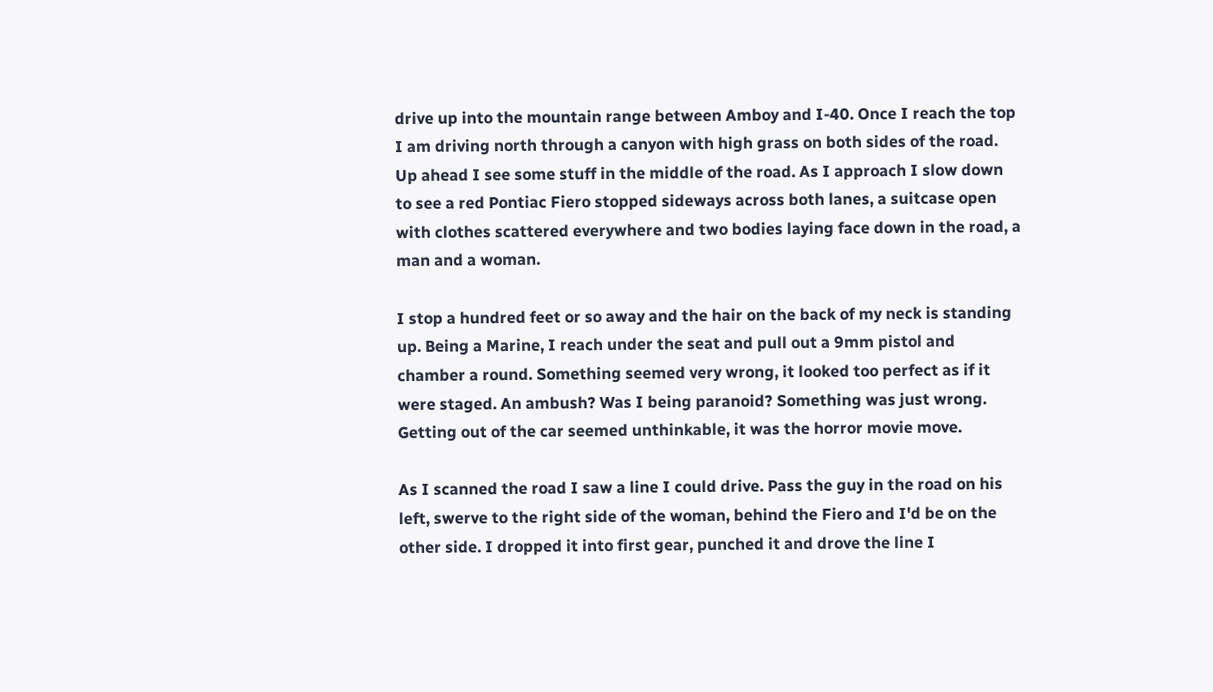drive up into the mountain range between Amboy and I-40. Once I reach the top I am driving north through a canyon with high grass on both sides of the road. Up ahead I see some stuff in the middle of the road. As I approach I slow down to see a red Pontiac Fiero stopped sideways across both lanes, a suitcase open with clothes scattered everywhere and two bodies laying face down in the road, a man and a woman.

I stop a hundred feet or so away and the hair on the back of my neck is standing up. Being a Marine, I reach under the seat and pull out a 9mm pistol and chamber a round. Something seemed very wrong, it looked too perfect as if it were staged. An ambush? Was I being paranoid? Something was just wrong. Getting out of the car seemed unthinkable, it was the horror movie move.

As I scanned the road I saw a line I could drive. Pass the guy in the road on his left, swerve to the right side of the woman, behind the Fiero and I'd be on the other side. I dropped it into first gear, punched it and drove the line I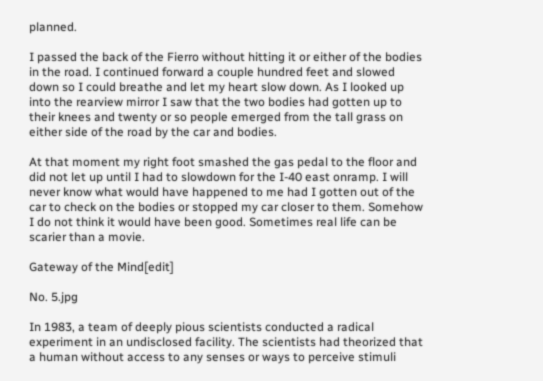planned.

I passed the back of the Fierro without hitting it or either of the bodies in the road. I continued forward a couple hundred feet and slowed down so I could breathe and let my heart slow down. As I looked up into the rearview mirror I saw that the two bodies had gotten up to their knees and twenty or so people emerged from the tall grass on either side of the road by the car and bodies.

At that moment my right foot smashed the gas pedal to the floor and did not let up until I had to slowdown for the I-40 east onramp. I will never know what would have happened to me had I gotten out of the car to check on the bodies or stopped my car closer to them. Somehow I do not think it would have been good. Sometimes real life can be scarier than a movie.

Gateway of the Mind[edit]

No. 5.jpg

In 1983, a team of deeply pious scientists conducted a radical experiment in an undisclosed facility. The scientists had theorized that a human without access to any senses or ways to perceive stimuli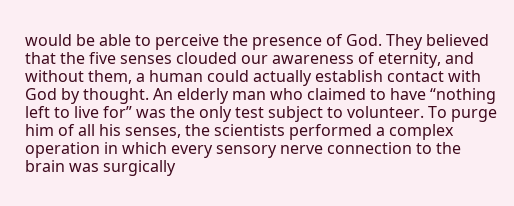would be able to perceive the presence of God. They believed that the five senses clouded our awareness of eternity, and without them, a human could actually establish contact with God by thought. An elderly man who claimed to have “nothing left to live for” was the only test subject to volunteer. To purge him of all his senses, the scientists performed a complex operation in which every sensory nerve connection to the brain was surgically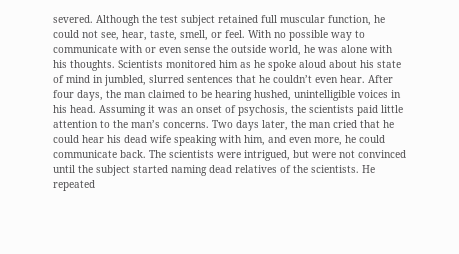severed. Although the test subject retained full muscular function, he could not see, hear, taste, smell, or feel. With no possible way to communicate with or even sense the outside world, he was alone with his thoughts. Scientists monitored him as he spoke aloud about his state of mind in jumbled, slurred sentences that he couldn’t even hear. After four days, the man claimed to be hearing hushed, unintelligible voices in his head. Assuming it was an onset of psychosis, the scientists paid little attention to the man’s concerns. Two days later, the man cried that he could hear his dead wife speaking with him, and even more, he could communicate back. The scientists were intrigued, but were not convinced until the subject started naming dead relatives of the scientists. He repeated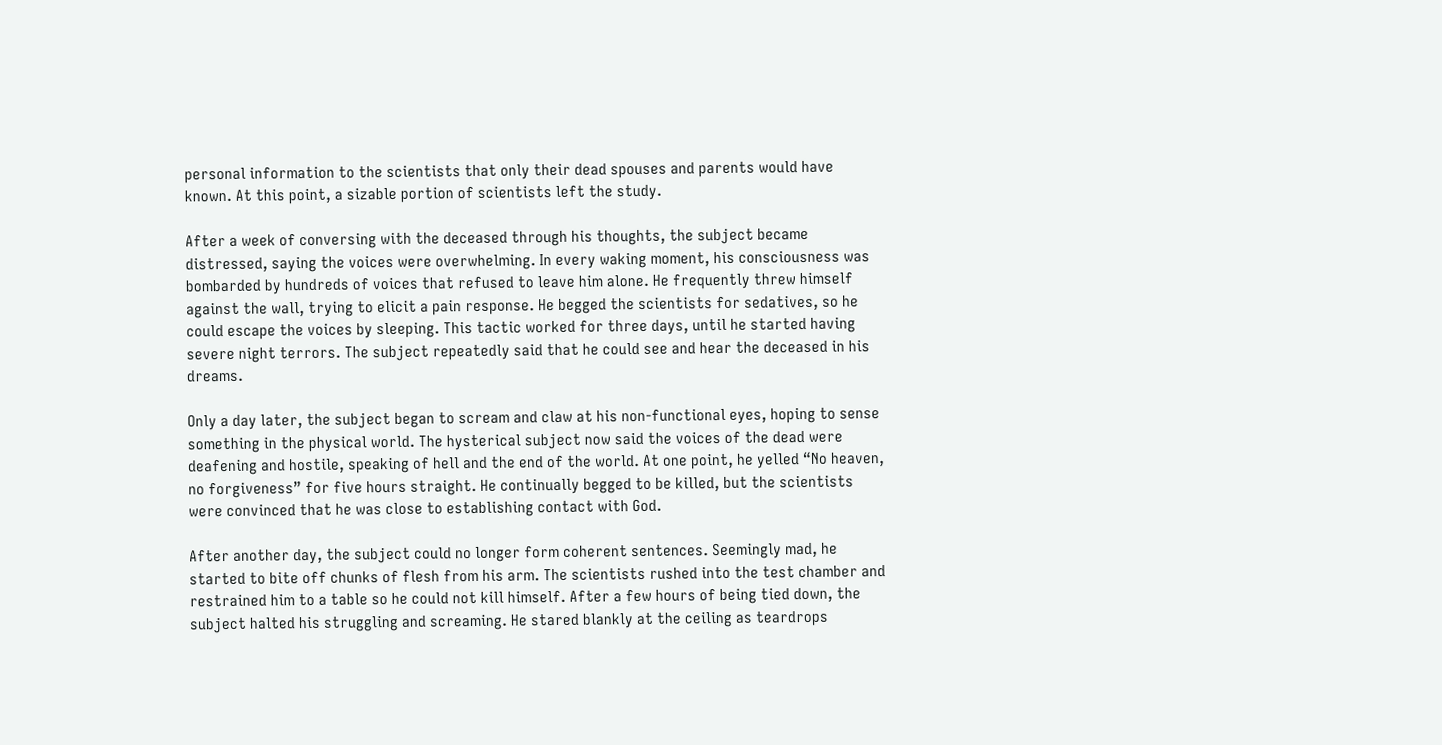personal information to the scientists that only their dead spouses and parents would have known. At this point, a sizable portion of scientists left the study.

After a week of conversing with the deceased through his thoughts, the subject became distressed, saying the voices were overwhelming. In every waking moment, his consciousness was bombarded by hundreds of voices that refused to leave him alone. He frequently threw himself against the wall, trying to elicit a pain response. He begged the scientists for sedatives, so he could escape the voices by sleeping. This tactic worked for three days, until he started having severe night terrors. The subject repeatedly said that he could see and hear the deceased in his dreams.

Only a day later, the subject began to scream and claw at his non-functional eyes, hoping to sense something in the physical world. The hysterical subject now said the voices of the dead were deafening and hostile, speaking of hell and the end of the world. At one point, he yelled “No heaven, no forgiveness” for five hours straight. He continually begged to be killed, but the scientists were convinced that he was close to establishing contact with God.

After another day, the subject could no longer form coherent sentences. Seemingly mad, he started to bite off chunks of flesh from his arm. The scientists rushed into the test chamber and restrained him to a table so he could not kill himself. After a few hours of being tied down, the subject halted his struggling and screaming. He stared blankly at the ceiling as teardrops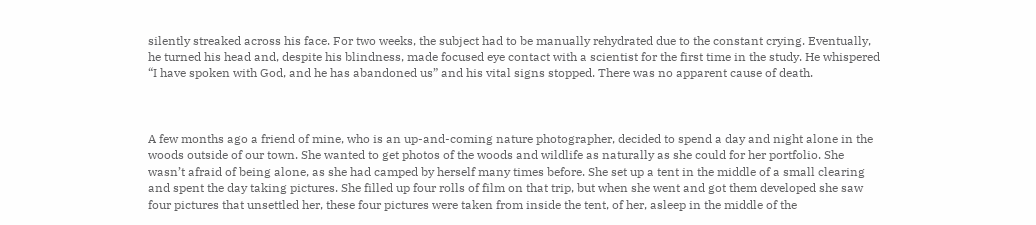silently streaked across his face. For two weeks, the subject had to be manually rehydrated due to the constant crying. Eventually, he turned his head and, despite his blindness, made focused eye contact with a scientist for the first time in the study. He whispered “I have spoken with God, and he has abandoned us” and his vital signs stopped. There was no apparent cause of death.



A few months ago a friend of mine, who is an up-and-coming nature photographer, decided to spend a day and night alone in the woods outside of our town. She wanted to get photos of the woods and wildlife as naturally as she could for her portfolio. She wasn’t afraid of being alone, as she had camped by herself many times before. She set up a tent in the middle of a small clearing and spent the day taking pictures. She filled up four rolls of film on that trip, but when she went and got them developed she saw four pictures that unsettled her, these four pictures were taken from inside the tent, of her, asleep in the middle of the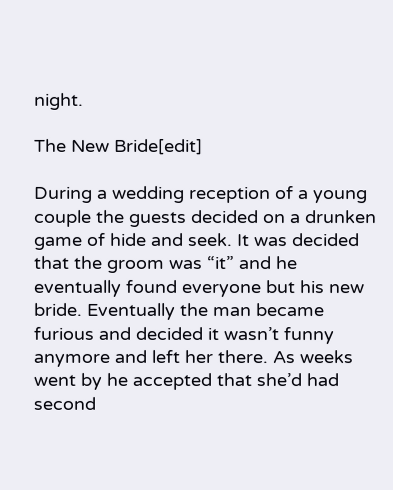night.

The New Bride[edit]

During a wedding reception of a young couple the guests decided on a drunken game of hide and seek. It was decided that the groom was “it” and he eventually found everyone but his new bride. Eventually the man became furious and decided it wasn’t funny anymore and left her there. As weeks went by he accepted that she’d had second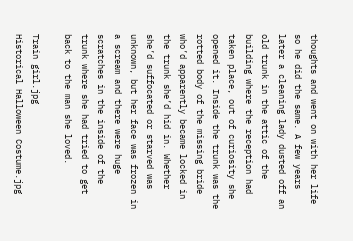thoughts and went on with her life so he did the same. A few years later a cleaning lady dusted off an old trunk in the attic of the building where the reception had taken place, out of curiosity she opened it. Inside the trunk was the rotted body of the missing bride who’d apparently became locked in the trunk she’d hid in. Whether she’d suffocated or starved was unknown, but her face was frozen in a scream and there were huge scratches in the inside of the trunk where she had tried to get back to the man she loved.

Train girl.jpg
Historical Halloween Costume.jpg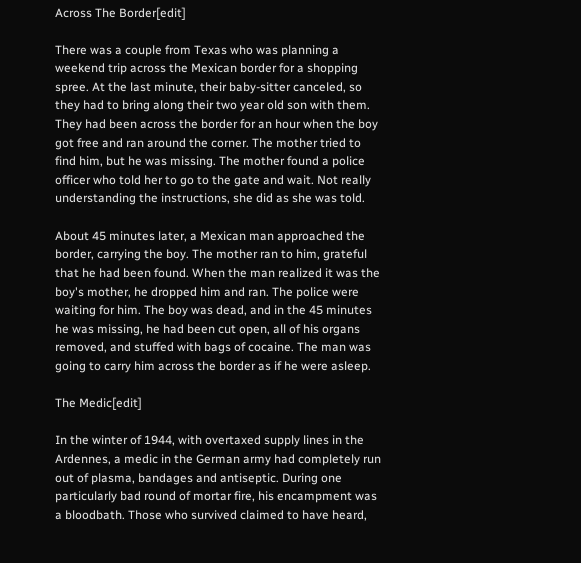Across The Border[edit]

There was a couple from Texas who was planning a weekend trip across the Mexican border for a shopping spree. At the last minute, their baby-sitter canceled, so they had to bring along their two year old son with them. They had been across the border for an hour when the boy got free and ran around the corner. The mother tried to find him, but he was missing. The mother found a police officer who told her to go to the gate and wait. Not really understanding the instructions, she did as she was told.

About 45 minutes later, a Mexican man approached the border, carrying the boy. The mother ran to him, grateful that he had been found. When the man realized it was the boy's mother, he dropped him and ran. The police were waiting for him. The boy was dead, and in the 45 minutes he was missing, he had been cut open, all of his organs removed, and stuffed with bags of cocaine. The man was going to carry him across the border as if he were asleep.

The Medic[edit]

In the winter of 1944, with overtaxed supply lines in the Ardennes, a medic in the German army had completely run out of plasma, bandages and antiseptic. During one particularly bad round of mortar fire, his encampment was a bloodbath. Those who survived claimed to have heard,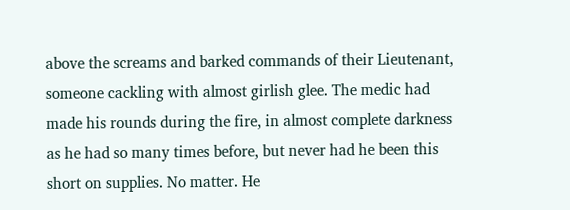above the screams and barked commands of their Lieutenant, someone cackling with almost girlish glee. The medic had made his rounds during the fire, in almost complete darkness as he had so many times before, but never had he been this short on supplies. No matter. He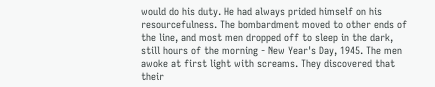would do his duty. He had always prided himself on his resourcefulness. The bombardment moved to other ends of the line, and most men dropped off to sleep in the dark, still hours of the morning - New Year's Day, 1945. The men awoke at first light with screams. They discovered that their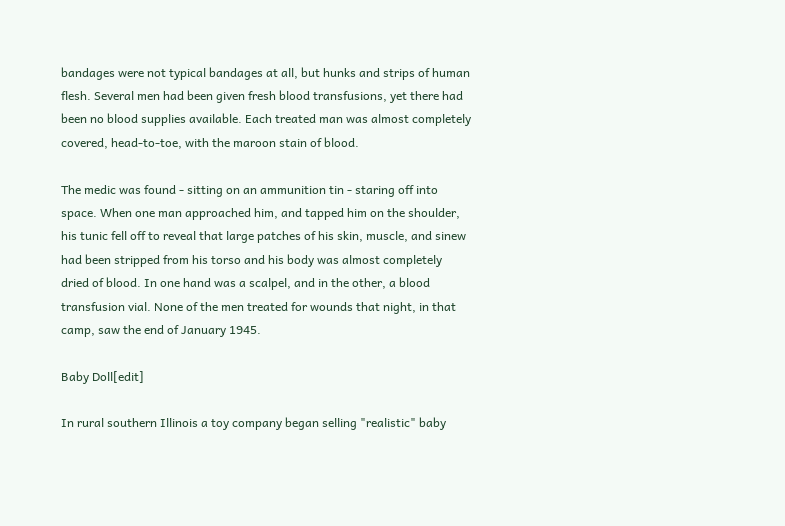bandages were not typical bandages at all, but hunks and strips of human flesh. Several men had been given fresh blood transfusions, yet there had been no blood supplies available. Each treated man was almost completely covered, head-to-toe, with the maroon stain of blood.

The medic was found - sitting on an ammunition tin - staring off into space. When one man approached him, and tapped him on the shoulder, his tunic fell off to reveal that large patches of his skin, muscle, and sinew had been stripped from his torso and his body was almost completely dried of blood. In one hand was a scalpel, and in the other, a blood transfusion vial. None of the men treated for wounds that night, in that camp, saw the end of January 1945.

Baby Doll[edit]

In rural southern Illinois a toy company began selling "realistic" baby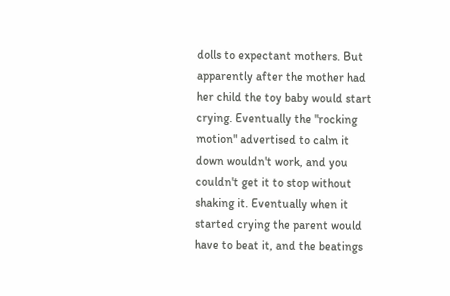dolls to expectant mothers. But apparently after the mother had her child the toy baby would start crying. Eventually the "rocking motion" advertised to calm it down wouldn't work, and you couldn't get it to stop without shaking it. Eventually when it started crying the parent would have to beat it, and the beatings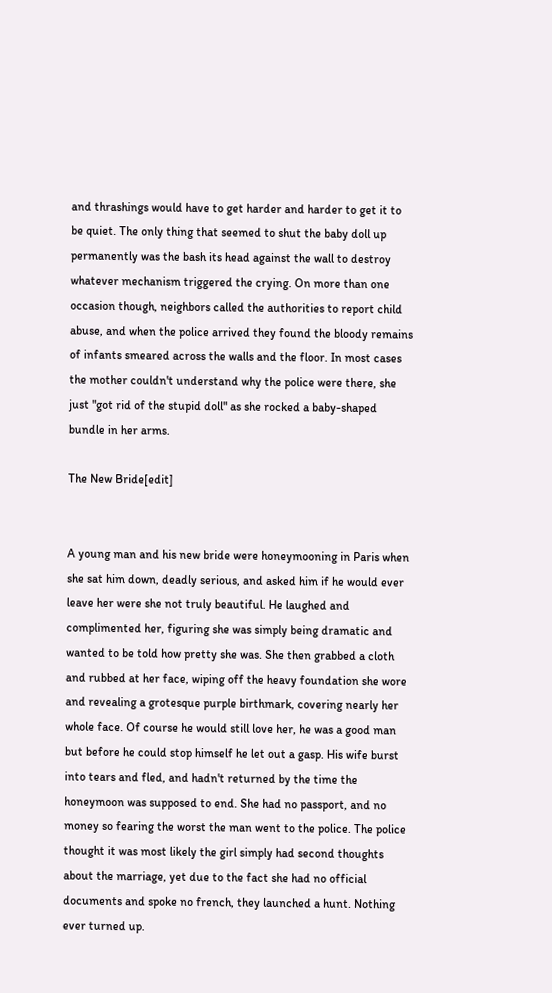and thrashings would have to get harder and harder to get it to be quiet. The only thing that seemed to shut the baby doll up permanently was the bash its head against the wall to destroy whatever mechanism triggered the crying. On more than one occasion though, neighbors called the authorities to report child abuse, and when the police arrived they found the bloody remains of infants smeared across the walls and the floor. In most cases the mother couldn't understand why the police were there, she just "got rid of the stupid doll" as she rocked a baby-shaped bundle in her arms.

The New Bride[edit]


A young man and his new bride were honeymooning in Paris when she sat him down, deadly serious, and asked him if he would ever leave her were she not truly beautiful. He laughed and complimented her, figuring she was simply being dramatic and wanted to be told how pretty she was. She then grabbed a cloth and rubbed at her face, wiping off the heavy foundation she wore and revealing a grotesque purple birthmark, covering nearly her whole face. Of course he would still love her, he was a good man but before he could stop himself he let out a gasp. His wife burst into tears and fled, and hadn't returned by the time the honeymoon was supposed to end. She had no passport, and no money so fearing the worst the man went to the police. The police thought it was most likely the girl simply had second thoughts about the marriage, yet due to the fact she had no official documents and spoke no french, they launched a hunt. Nothing ever turned up.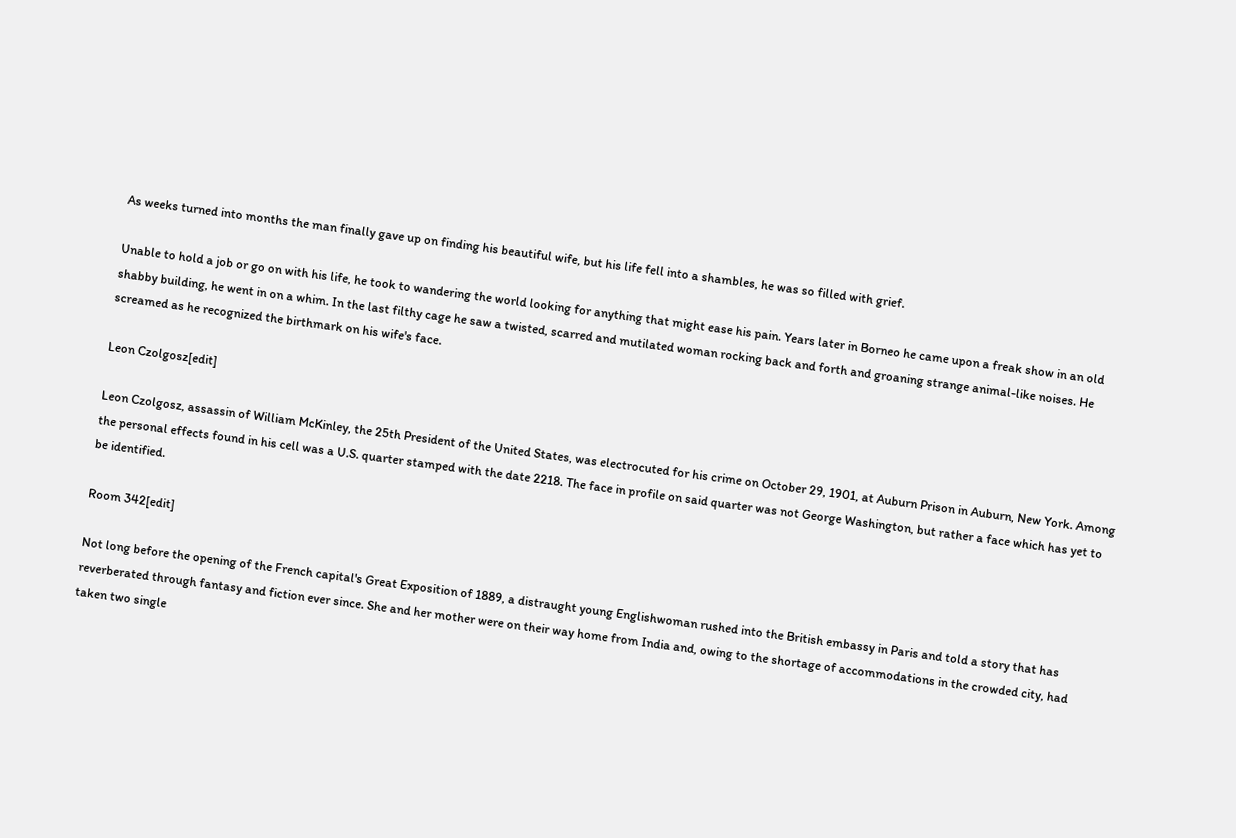As weeks turned into months the man finally gave up on finding his beautiful wife, but his life fell into a shambles, he was so filled with grief.

Unable to hold a job or go on with his life, he took to wandering the world looking for anything that might ease his pain. Years later in Borneo he came upon a freak show in an old shabby building, he went in on a whim. In the last filthy cage he saw a twisted, scarred and mutilated woman rocking back and forth and groaning strange animal-like noises. He screamed as he recognized the birthmark on his wife's face.

Leon Czolgosz[edit]

Leon Czolgosz, assassin of William McKinley, the 25th President of the United States, was electrocuted for his crime on October 29, 1901, at Auburn Prison in Auburn, New York. Among the personal effects found in his cell was a U.S. quarter stamped with the date 2218. The face in profile on said quarter was not George Washington, but rather a face which has yet to be identified.

Room 342[edit]

Not long before the opening of the French capital's Great Exposition of 1889, a distraught young Englishwoman rushed into the British embassy in Paris and told a story that has reverberated through fantasy and fiction ever since. She and her mother were on their way home from India and, owing to the shortage of accommodations in the crowded city, had taken two single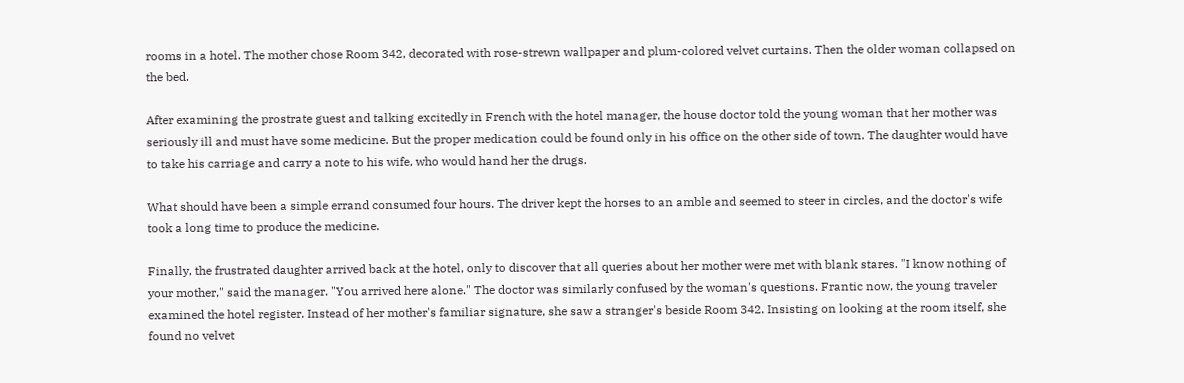rooms in a hotel. The mother chose Room 342, decorated with rose-strewn wallpaper and plum-colored velvet curtains. Then the older woman collapsed on the bed.

After examining the prostrate guest and talking excitedly in French with the hotel manager, the house doctor told the young woman that her mother was seriously ill and must have some medicine. But the proper medication could be found only in his office on the other side of town. The daughter would have to take his carriage and carry a note to his wife, who would hand her the drugs.

What should have been a simple errand consumed four hours. The driver kept the horses to an amble and seemed to steer in circles, and the doctor's wife took a long time to produce the medicine.

Finally, the frustrated daughter arrived back at the hotel, only to discover that all queries about her mother were met with blank stares. "I know nothing of your mother," said the manager. "You arrived here alone." The doctor was similarly confused by the woman's questions. Frantic now, the young traveler examined the hotel register. Instead of her mother's familiar signature, she saw a stranger's beside Room 342. Insisting on looking at the room itself, she found no velvet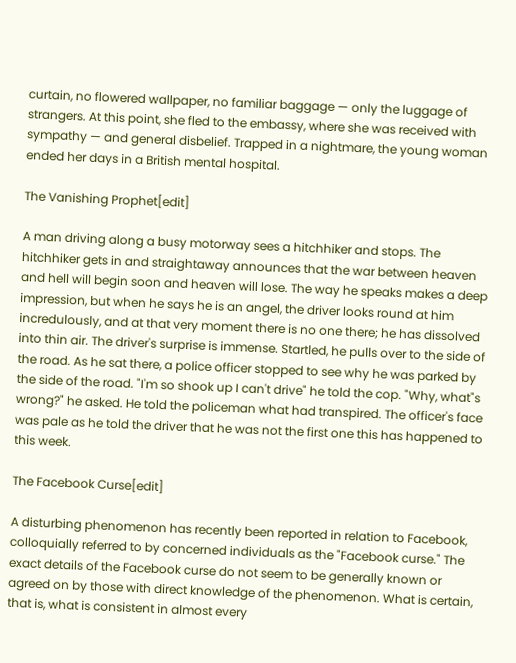curtain, no flowered wallpaper, no familiar baggage — only the luggage of strangers. At this point, she fled to the embassy, where she was received with sympathy — and general disbelief. Trapped in a nightmare, the young woman ended her days in a British mental hospital.

The Vanishing Prophet[edit]

A man driving along a busy motorway sees a hitchhiker and stops. The hitchhiker gets in and straightaway announces that the war between heaven and hell will begin soon and heaven will lose. The way he speaks makes a deep impression, but when he says he is an angel, the driver looks round at him incredulously, and at that very moment there is no one there; he has dissolved into thin air. The driver's surprise is immense. Startled, he pulls over to the side of the road. As he sat there, a police officer stopped to see why he was parked by the side of the road. "I'm so shook up I can't drive" he told the cop. "Why, what"s wrong?" he asked. He told the policeman what had transpired. The officer's face was pale as he told the driver that he was not the first one this has happened to this week.

The Facebook Curse[edit]

A disturbing phenomenon has recently been reported in relation to Facebook, colloquially referred to by concerned individuals as the "Facebook curse." The exact details of the Facebook curse do not seem to be generally known or agreed on by those with direct knowledge of the phenomenon. What is certain, that is, what is consistent in almost every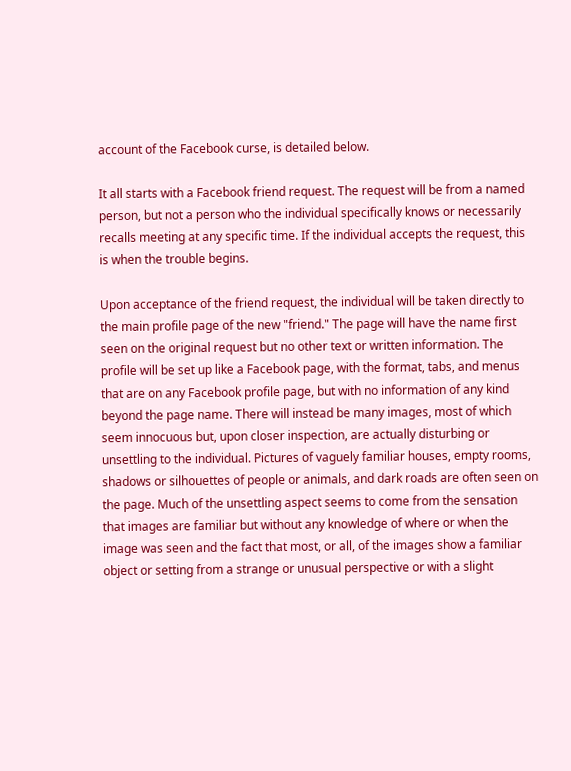account of the Facebook curse, is detailed below.

It all starts with a Facebook friend request. The request will be from a named person, but not a person who the individual specifically knows or necessarily recalls meeting at any specific time. If the individual accepts the request, this is when the trouble begins.

Upon acceptance of the friend request, the individual will be taken directly to the main profile page of the new "friend." The page will have the name first seen on the original request but no other text or written information. The profile will be set up like a Facebook page, with the format, tabs, and menus that are on any Facebook profile page, but with no information of any kind beyond the page name. There will instead be many images, most of which seem innocuous but, upon closer inspection, are actually disturbing or unsettling to the individual. Pictures of vaguely familiar houses, empty rooms, shadows or silhouettes of people or animals, and dark roads are often seen on the page. Much of the unsettling aspect seems to come from the sensation that images are familiar but without any knowledge of where or when the image was seen and the fact that most, or all, of the images show a familiar object or setting from a strange or unusual perspective or with a slight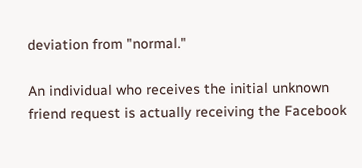deviation from "normal."

An individual who receives the initial unknown friend request is actually receiving the Facebook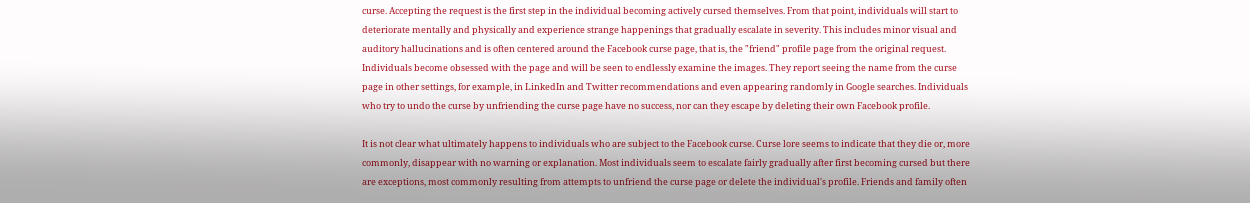curse. Accepting the request is the first step in the individual becoming actively cursed themselves. From that point, individuals will start to deteriorate mentally and physically and experience strange happenings that gradually escalate in severity. This includes minor visual and auditory hallucinations and is often centered around the Facebook curse page, that is, the "friend" profile page from the original request. Individuals become obsessed with the page and will be seen to endlessly examine the images. They report seeing the name from the curse page in other settings, for example, in LinkedIn and Twitter recommendations and even appearing randomly in Google searches. Individuals who try to undo the curse by unfriending the curse page have no success, nor can they escape by deleting their own Facebook profile.

It is not clear what ultimately happens to individuals who are subject to the Facebook curse. Curse lore seems to indicate that they die or, more commonly, disappear with no warning or explanation. Most individuals seem to escalate fairly gradually after first becoming cursed but there are exceptions, most commonly resulting from attempts to unfriend the curse page or delete the individual's profile. Friends and family often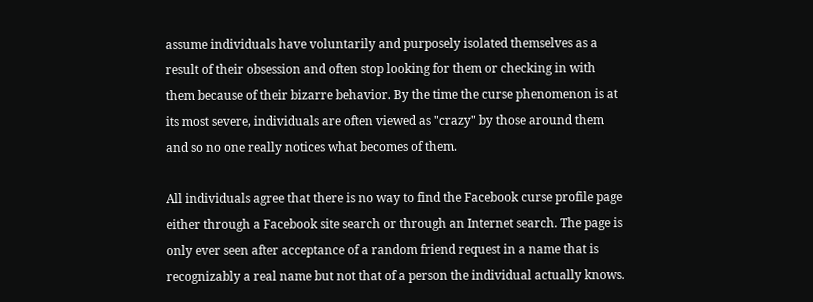assume individuals have voluntarily and purposely isolated themselves as a result of their obsession and often stop looking for them or checking in with them because of their bizarre behavior. By the time the curse phenomenon is at its most severe, individuals are often viewed as "crazy" by those around them and so no one really notices what becomes of them.

All individuals agree that there is no way to find the Facebook curse profile page either through a Facebook site search or through an Internet search. The page is only ever seen after acceptance of a random friend request in a name that is recognizably a real name but not that of a person the individual actually knows.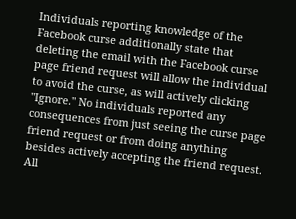Individuals reporting knowledge of the Facebook curse additionally state that deleting the email with the Facebook curse page friend request will allow the individual to avoid the curse, as will actively clicking "Ignore." No individuals reported any consequences from just seeing the curse page friend request or from doing anything besides actively accepting the friend request. All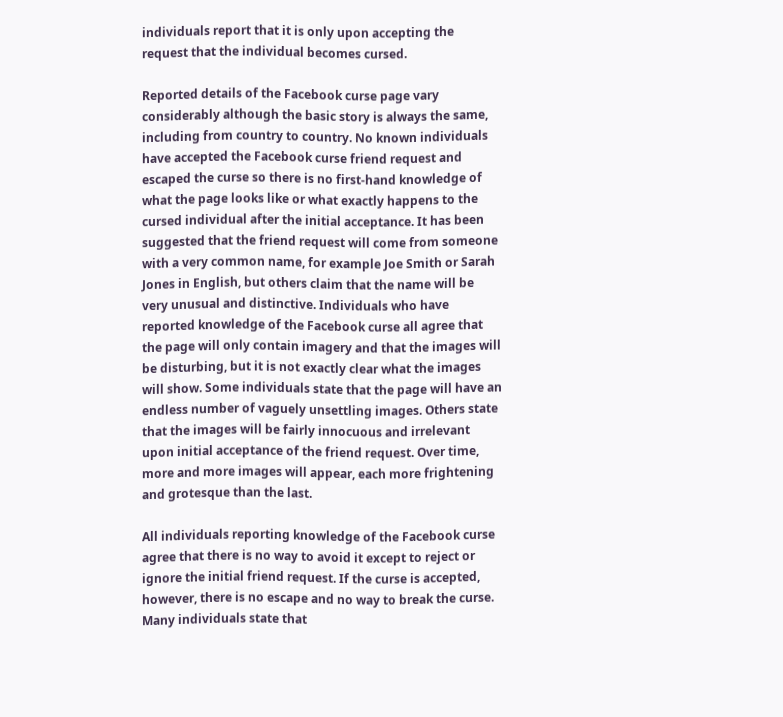individuals report that it is only upon accepting the request that the individual becomes cursed.

Reported details of the Facebook curse page vary considerably although the basic story is always the same, including from country to country. No known individuals have accepted the Facebook curse friend request and escaped the curse so there is no first-hand knowledge of what the page looks like or what exactly happens to the cursed individual after the initial acceptance. It has been suggested that the friend request will come from someone with a very common name, for example Joe Smith or Sarah Jones in English, but others claim that the name will be very unusual and distinctive. Individuals who have reported knowledge of the Facebook curse all agree that the page will only contain imagery and that the images will be disturbing, but it is not exactly clear what the images will show. Some individuals state that the page will have an endless number of vaguely unsettling images. Others state that the images will be fairly innocuous and irrelevant upon initial acceptance of the friend request. Over time, more and more images will appear, each more frightening and grotesque than the last.

All individuals reporting knowledge of the Facebook curse agree that there is no way to avoid it except to reject or ignore the initial friend request. If the curse is accepted, however, there is no escape and no way to break the curse. Many individuals state that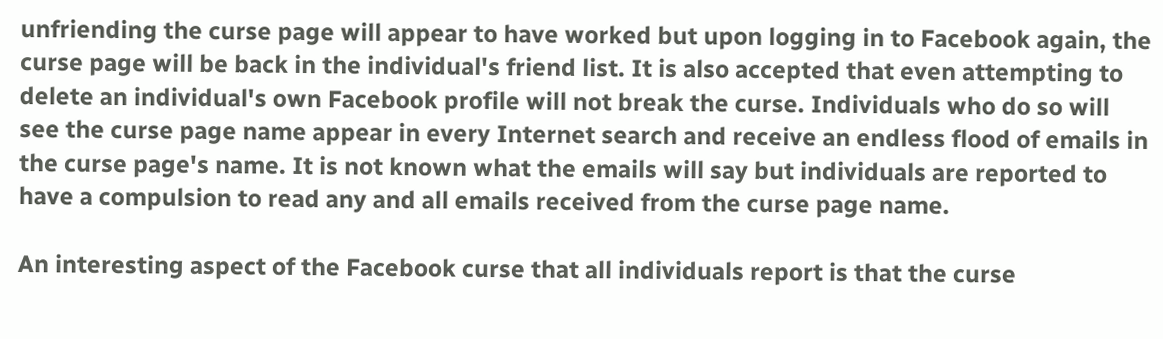unfriending the curse page will appear to have worked but upon logging in to Facebook again, the curse page will be back in the individual's friend list. It is also accepted that even attempting to delete an individual's own Facebook profile will not break the curse. Individuals who do so will see the curse page name appear in every Internet search and receive an endless flood of emails in the curse page's name. It is not known what the emails will say but individuals are reported to have a compulsion to read any and all emails received from the curse page name.

An interesting aspect of the Facebook curse that all individuals report is that the curse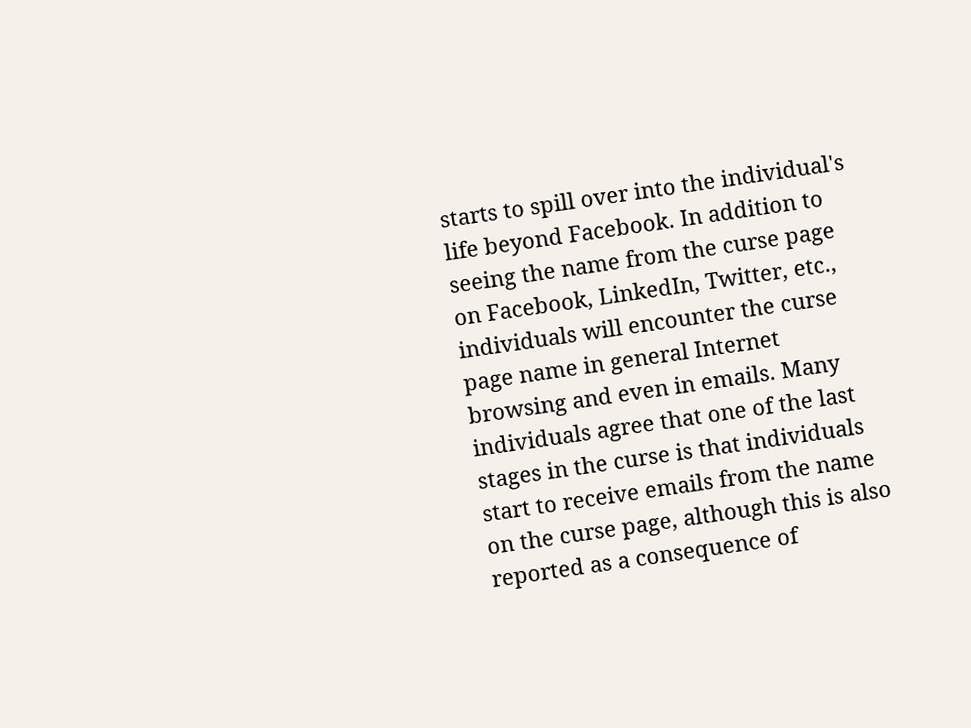starts to spill over into the individual's life beyond Facebook. In addition to seeing the name from the curse page on Facebook, LinkedIn, Twitter, etc., individuals will encounter the curse page name in general Internet browsing and even in emails. Many individuals agree that one of the last stages in the curse is that individuals start to receive emails from the name on the curse page, although this is also reported as a consequence of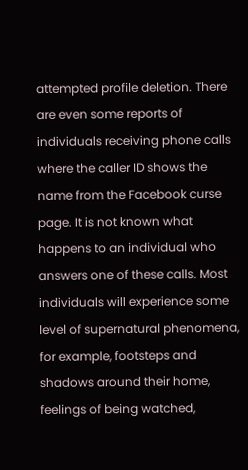attempted profile deletion. There are even some reports of individuals receiving phone calls where the caller ID shows the name from the Facebook curse page. It is not known what happens to an individual who answers one of these calls. Most individuals will experience some level of supernatural phenomena, for example, footsteps and shadows around their home, feelings of being watched,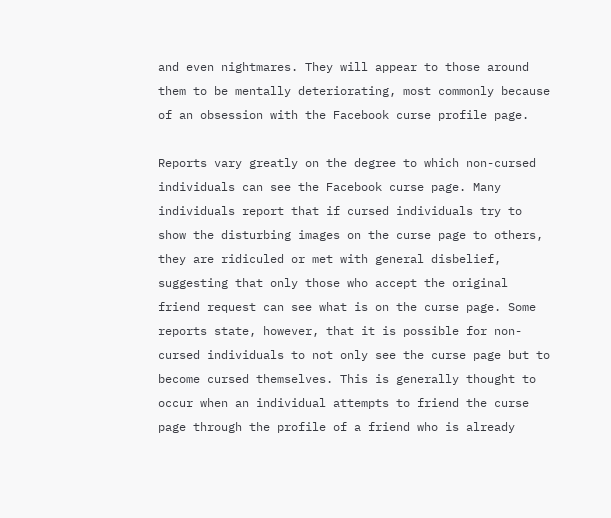and even nightmares. They will appear to those around them to be mentally deteriorating, most commonly because of an obsession with the Facebook curse profile page.

Reports vary greatly on the degree to which non-cursed individuals can see the Facebook curse page. Many individuals report that if cursed individuals try to show the disturbing images on the curse page to others, they are ridiculed or met with general disbelief, suggesting that only those who accept the original friend request can see what is on the curse page. Some reports state, however, that it is possible for non-cursed individuals to not only see the curse page but to become cursed themselves. This is generally thought to occur when an individual attempts to friend the curse page through the profile of a friend who is already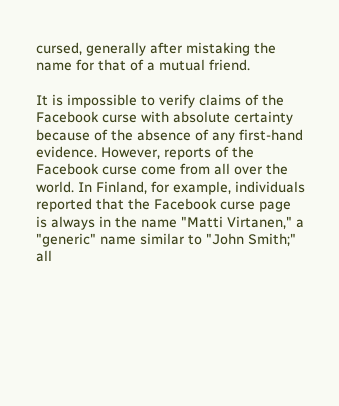cursed, generally after mistaking the name for that of a mutual friend.

It is impossible to verify claims of the Facebook curse with absolute certainty because of the absence of any first-hand evidence. However, reports of the Facebook curse come from all over the world. In Finland, for example, individuals reported that the Facebook curse page is always in the name "Matti Virtanen," a "generic" name similar to "John Smith;" all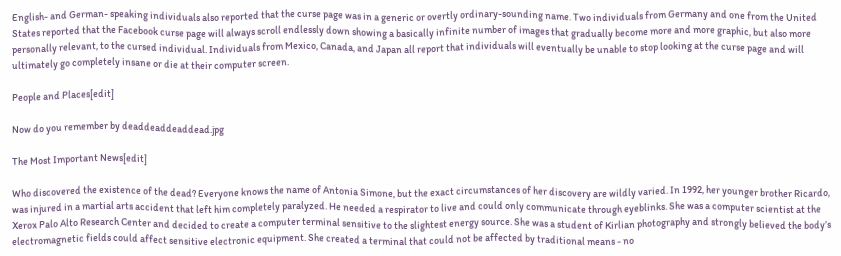English- and German- speaking individuals also reported that the curse page was in a generic or overtly ordinary-sounding name. Two individuals from Germany and one from the United States reported that the Facebook curse page will always scroll endlessly down showing a basically infinite number of images that gradually become more and more graphic, but also more personally relevant, to the cursed individual. Individuals from Mexico, Canada, and Japan all report that individuals will eventually be unable to stop looking at the curse page and will ultimately go completely insane or die at their computer screen.

People and Places[edit]

Now do you remember by deaddeaddeaddead.jpg

The Most Important News[edit]

Who discovered the existence of the dead? Everyone knows the name of Antonia Simone, but the exact circumstances of her discovery are wildly varied. In 1992, her younger brother Ricardo, was injured in a martial arts accident that left him completely paralyzed. He needed a respirator to live and could only communicate through eyeblinks. She was a computer scientist at the Xerox Palo Alto Research Center and decided to create a computer terminal sensitive to the slightest energy source. She was a student of Kirlian photography and strongly believed the body’s electromagnetic fields could affect sensitive electronic equipment. She created a terminal that could not be affected by traditional means - no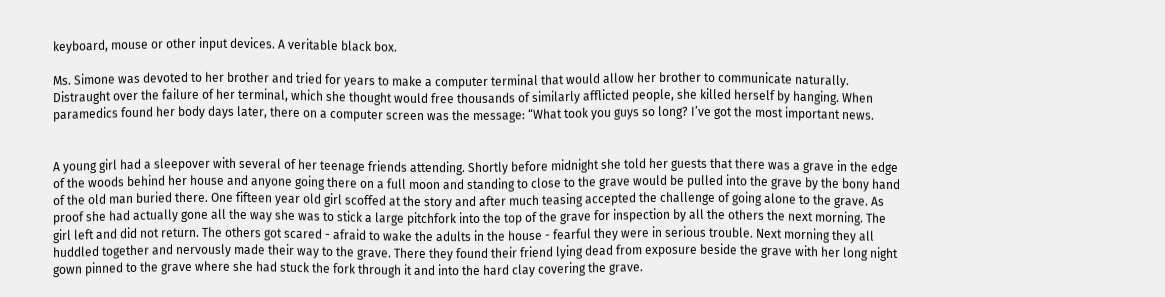keyboard, mouse or other input devices. A veritable black box.

Ms. Simone was devoted to her brother and tried for years to make a computer terminal that would allow her brother to communicate naturally. Distraught over the failure of her terminal, which she thought would free thousands of similarly afflicted people, she killed herself by hanging. When paramedics found her body days later, there on a computer screen was the message: “What took you guys so long? I’ve got the most important news.


A young girl had a sleepover with several of her teenage friends attending. Shortly before midnight she told her guests that there was a grave in the edge of the woods behind her house and anyone going there on a full moon and standing to close to the grave would be pulled into the grave by the bony hand of the old man buried there. One fifteen year old girl scoffed at the story and after much teasing accepted the challenge of going alone to the grave. As proof she had actually gone all the way she was to stick a large pitchfork into the top of the grave for inspection by all the others the next morning. The girl left and did not return. The others got scared - afraid to wake the adults in the house - fearful they were in serious trouble. Next morning they all huddled together and nervously made their way to the grave. There they found their friend lying dead from exposure beside the grave with her long night gown pinned to the grave where she had stuck the fork through it and into the hard clay covering the grave.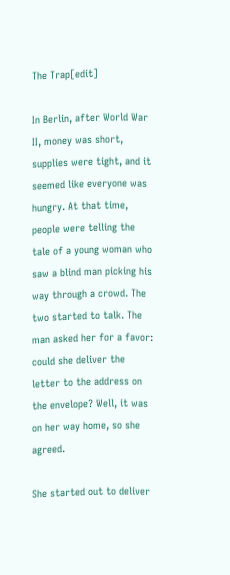The Trap[edit]

In Berlin, after World War II, money was short, supplies were tight, and it seemed like everyone was hungry. At that time, people were telling the tale of a young woman who saw a blind man picking his way through a crowd. The two started to talk. The man asked her for a favor: could she deliver the letter to the address on the envelope? Well, it was on her way home, so she agreed.

She started out to deliver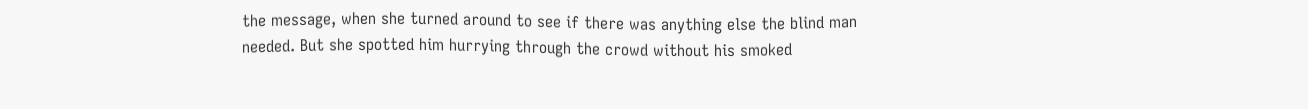the message, when she turned around to see if there was anything else the blind man needed. But she spotted him hurrying through the crowd without his smoked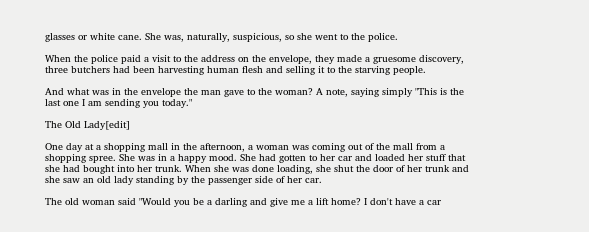glasses or white cane. She was, naturally, suspicious, so she went to the police.

When the police paid a visit to the address on the envelope, they made a gruesome discovery, three butchers had been harvesting human flesh and selling it to the starving people.

And what was in the envelope the man gave to the woman? A note, saying simply "This is the last one I am sending you today."

The Old Lady[edit]

One day at a shopping mall in the afternoon, a woman was coming out of the mall from a shopping spree. She was in a happy mood. She had gotten to her car and loaded her stuff that she had bought into her trunk. When she was done loading, she shut the door of her trunk and she saw an old lady standing by the passenger side of her car.

The old woman said "Would you be a darling and give me a lift home? I don't have a car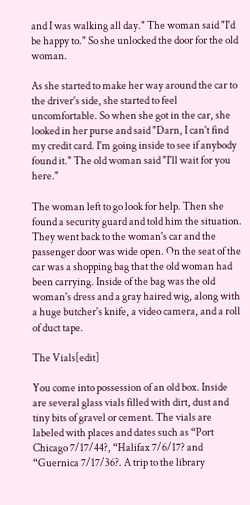and I was walking all day." The woman said "I'd be happy to." So she unlocked the door for the old woman.

As she started to make her way around the car to the driver's side, she started to feel uncomfortable. So when she got in the car, she looked in her purse and said "Darn, I can't find my credit card. I'm going inside to see if anybody found it." The old woman said "I'll wait for you here."

The woman left to go look for help. Then she found a security guard and told him the situation. They went back to the woman's car and the passenger door was wide open. On the seat of the car was a shopping bag that the old woman had been carrying. Inside of the bag was the old woman's dress and a gray haired wig, along with a huge butcher's knife, a video camera, and a roll of duct tape.

The Vials[edit]

You come into possession of an old box. Inside are several glass vials filled with dirt, dust and tiny bits of gravel or cement. The vials are labeled with places and dates such as “Port Chicago 7/17/44?, “Halifax 7/6/17? and “Guernica 7/17/36?. A trip to the library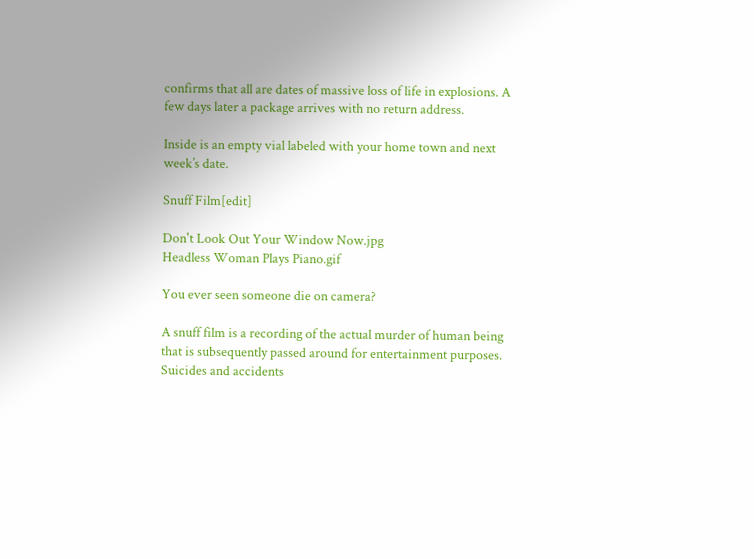confirms that all are dates of massive loss of life in explosions. A few days later a package arrives with no return address.

Inside is an empty vial labeled with your home town and next week’s date.

Snuff Film[edit]

Don't Look Out Your Window Now.jpg
Headless Woman Plays Piano.gif

You ever seen someone die on camera?

A snuff film is a recording of the actual murder of human being that is subsequently passed around for entertainment purposes. Suicides and accidents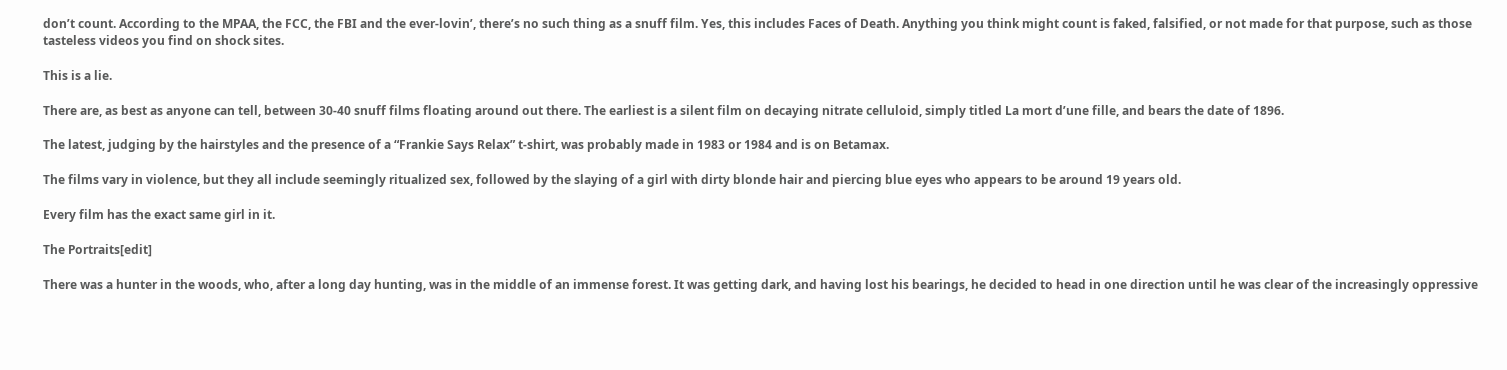don’t count. According to the MPAA, the FCC, the FBI and the ever-lovin’, there’s no such thing as a snuff film. Yes, this includes Faces of Death. Anything you think might count is faked, falsified, or not made for that purpose, such as those tasteless videos you find on shock sites.

This is a lie.

There are, as best as anyone can tell, between 30-40 snuff films floating around out there. The earliest is a silent film on decaying nitrate celluloid, simply titled La mort d’une fille, and bears the date of 1896.

The latest, judging by the hairstyles and the presence of a “Frankie Says Relax” t-shirt, was probably made in 1983 or 1984 and is on Betamax.

The films vary in violence, but they all include seemingly ritualized sex, followed by the slaying of a girl with dirty blonde hair and piercing blue eyes who appears to be around 19 years old.

Every film has the exact same girl in it.

The Portraits[edit]

There was a hunter in the woods, who, after a long day hunting, was in the middle of an immense forest. It was getting dark, and having lost his bearings, he decided to head in one direction until he was clear of the increasingly oppressive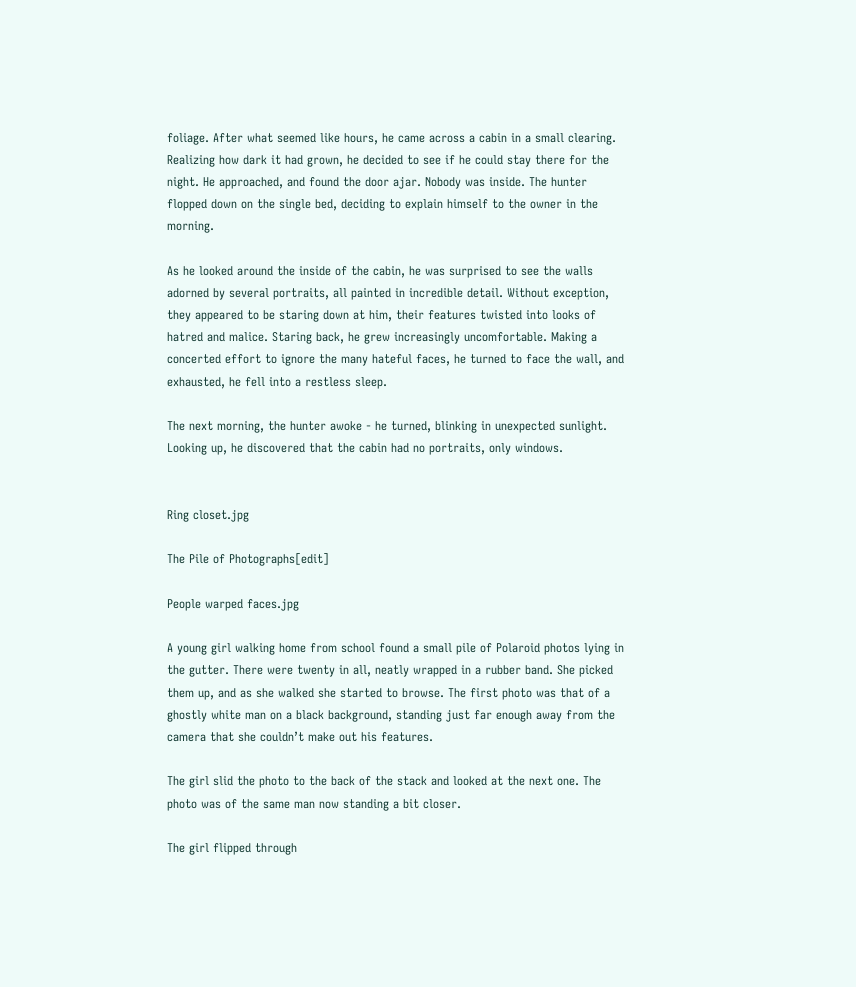foliage. After what seemed like hours, he came across a cabin in a small clearing. Realizing how dark it had grown, he decided to see if he could stay there for the night. He approached, and found the door ajar. Nobody was inside. The hunter flopped down on the single bed, deciding to explain himself to the owner in the morning.

As he looked around the inside of the cabin, he was surprised to see the walls adorned by several portraits, all painted in incredible detail. Without exception, they appeared to be staring down at him, their features twisted into looks of hatred and malice. Staring back, he grew increasingly uncomfortable. Making a concerted effort to ignore the many hateful faces, he turned to face the wall, and exhausted, he fell into a restless sleep.

The next morning, the hunter awoke - he turned, blinking in unexpected sunlight. Looking up, he discovered that the cabin had no portraits, only windows.


Ring closet.jpg

The Pile of Photographs[edit]

People warped faces.jpg

A young girl walking home from school found a small pile of Polaroid photos lying in the gutter. There were twenty in all, neatly wrapped in a rubber band. She picked them up, and as she walked she started to browse. The first photo was that of a ghostly white man on a black background, standing just far enough away from the camera that she couldn’t make out his features.

The girl slid the photo to the back of the stack and looked at the next one. The photo was of the same man now standing a bit closer.

The girl flipped through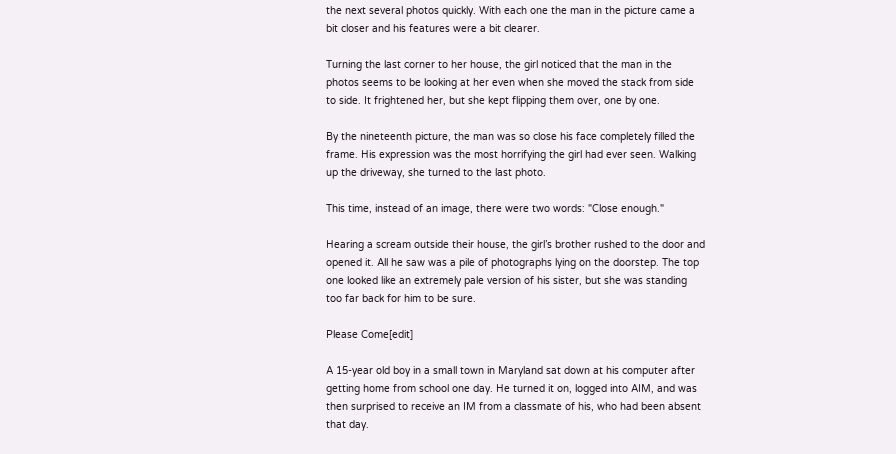the next several photos quickly. With each one the man in the picture came a bit closer and his features were a bit clearer.

Turning the last corner to her house, the girl noticed that the man in the photos seems to be looking at her even when she moved the stack from side to side. It frightened her, but she kept flipping them over, one by one.

By the nineteenth picture, the man was so close his face completely filled the frame. His expression was the most horrifying the girl had ever seen. Walking up the driveway, she turned to the last photo.

This time, instead of an image, there were two words: "Close enough."

Hearing a scream outside their house, the girl’s brother rushed to the door and opened it. All he saw was a pile of photographs lying on the doorstep. The top one looked like an extremely pale version of his sister, but she was standing too far back for him to be sure.

Please Come[edit]

A 15-year old boy in a small town in Maryland sat down at his computer after getting home from school one day. He turned it on, logged into AIM, and was then surprised to receive an IM from a classmate of his, who had been absent that day.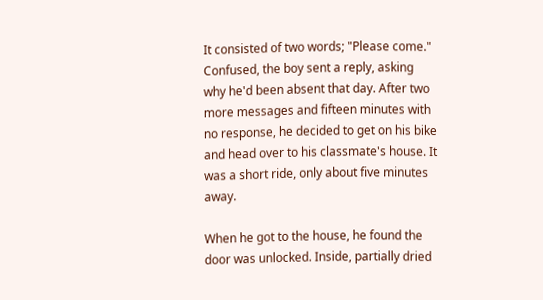It consisted of two words; "Please come." Confused, the boy sent a reply, asking why he'd been absent that day. After two more messages and fifteen minutes with no response, he decided to get on his bike and head over to his classmate's house. It was a short ride, only about five minutes away.

When he got to the house, he found the door was unlocked. Inside, partially dried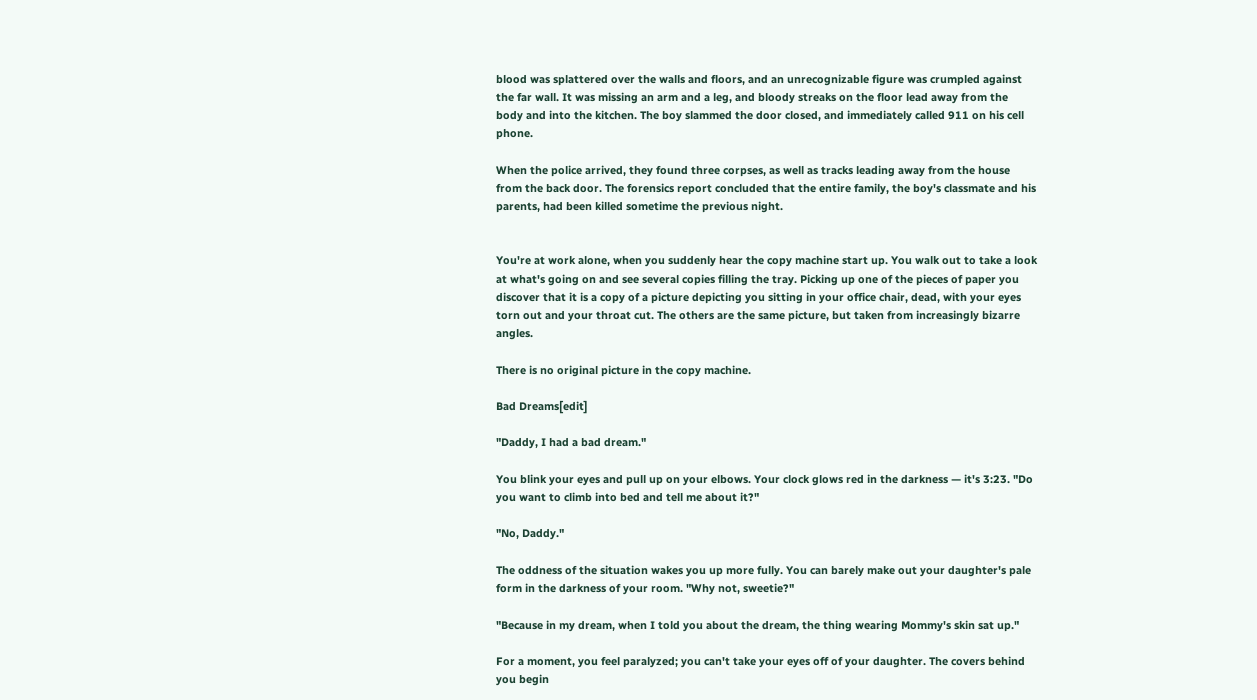blood was splattered over the walls and floors, and an unrecognizable figure was crumpled against the far wall. It was missing an arm and a leg, and bloody streaks on the floor lead away from the body and into the kitchen. The boy slammed the door closed, and immediately called 911 on his cell phone.

When the police arrived, they found three corpses, as well as tracks leading away from the house from the back door. The forensics report concluded that the entire family, the boy's classmate and his parents, had been killed sometime the previous night.


You're at work alone, when you suddenly hear the copy machine start up. You walk out to take a look at what's going on and see several copies filling the tray. Picking up one of the pieces of paper you discover that it is a copy of a picture depicting you sitting in your office chair, dead, with your eyes torn out and your throat cut. The others are the same picture, but taken from increasingly bizarre angles.

There is no original picture in the copy machine.

Bad Dreams[edit]

"Daddy, I had a bad dream."

You blink your eyes and pull up on your elbows. Your clock glows red in the darkness — it's 3:23. "Do you want to climb into bed and tell me about it?"

"No, Daddy."

The oddness of the situation wakes you up more fully. You can barely make out your daughter's pale form in the darkness of your room. "Why not, sweetie?"

"Because in my dream, when I told you about the dream, the thing wearing Mommy's skin sat up."

For a moment, you feel paralyzed; you can't take your eyes off of your daughter. The covers behind you begin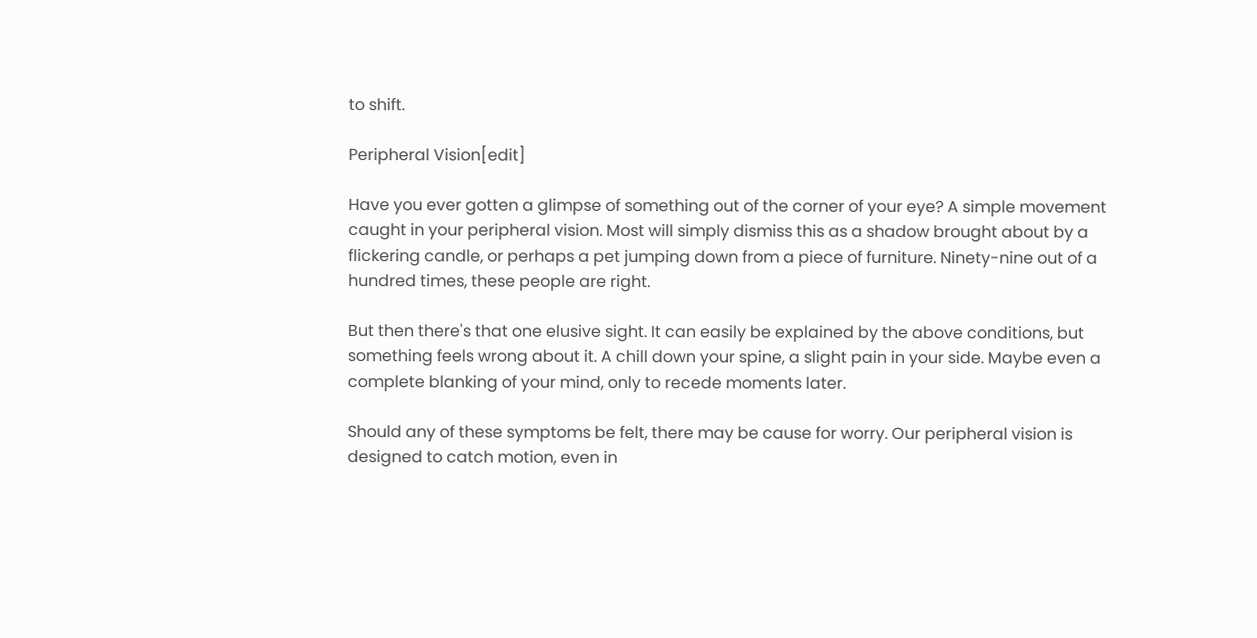to shift.

Peripheral Vision[edit]

Have you ever gotten a glimpse of something out of the corner of your eye? A simple movement caught in your peripheral vision. Most will simply dismiss this as a shadow brought about by a flickering candle, or perhaps a pet jumping down from a piece of furniture. Ninety-nine out of a hundred times, these people are right.

But then there's that one elusive sight. It can easily be explained by the above conditions, but something feels wrong about it. A chill down your spine, a slight pain in your side. Maybe even a complete blanking of your mind, only to recede moments later.

Should any of these symptoms be felt, there may be cause for worry. Our peripheral vision is designed to catch motion, even in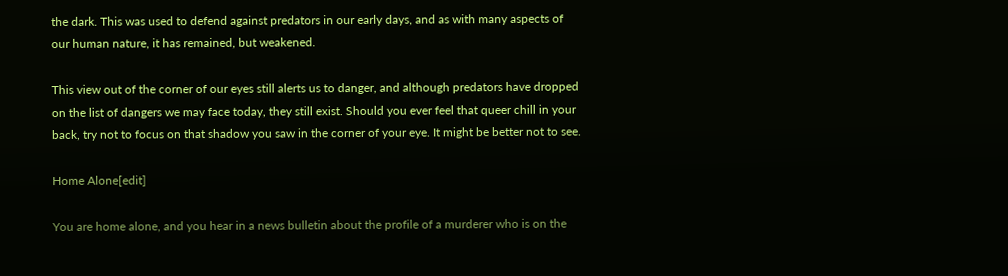the dark. This was used to defend against predators in our early days, and as with many aspects of our human nature, it has remained, but weakened.

This view out of the corner of our eyes still alerts us to danger, and although predators have dropped on the list of dangers we may face today, they still exist. Should you ever feel that queer chill in your back, try not to focus on that shadow you saw in the corner of your eye. It might be better not to see.

Home Alone[edit]

You are home alone, and you hear in a news bulletin about the profile of a murderer who is on the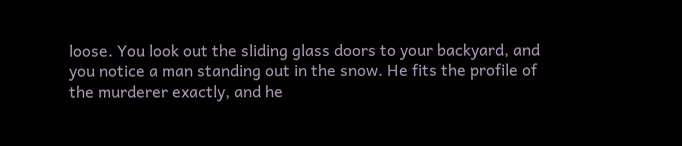loose. You look out the sliding glass doors to your backyard, and you notice a man standing out in the snow. He fits the profile of the murderer exactly, and he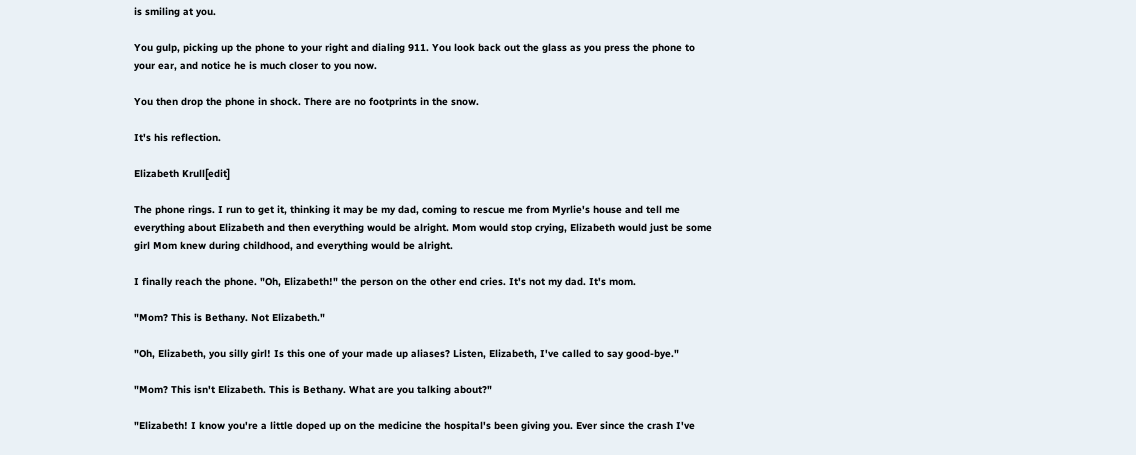is smiling at you.

You gulp, picking up the phone to your right and dialing 911. You look back out the glass as you press the phone to your ear, and notice he is much closer to you now.

You then drop the phone in shock. There are no footprints in the snow.

It's his reflection.

Elizabeth Krull[edit]

The phone rings. I run to get it, thinking it may be my dad, coming to rescue me from Myrlie's house and tell me everything about Elizabeth and then everything would be alright. Mom would stop crying, Elizabeth would just be some girl Mom knew during childhood, and everything would be alright.

I finally reach the phone. "Oh, Elizabeth!" the person on the other end cries. It's not my dad. It's mom.

"Mom? This is Bethany. Not Elizabeth."

"Oh, Elizabeth, you silly girl! Is this one of your made up aliases? Listen, Elizabeth, I've called to say good-bye."

"Mom? This isn't Elizabeth. This is Bethany. What are you talking about?"

"Elizabeth! I know you're a little doped up on the medicine the hospital's been giving you. Ever since the crash I've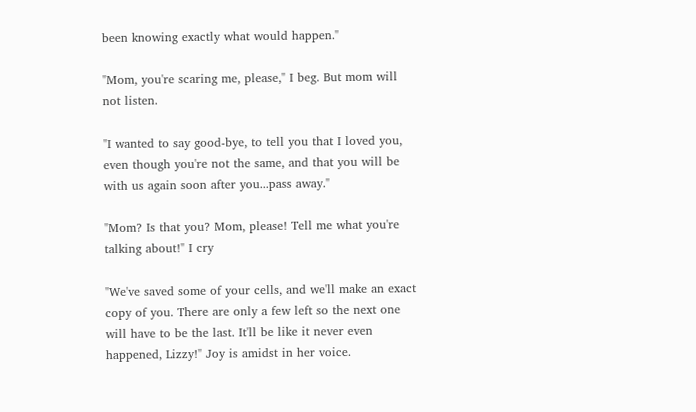been knowing exactly what would happen."

"Mom, you're scaring me, please," I beg. But mom will not listen.

"I wanted to say good-bye, to tell you that I loved you, even though you're not the same, and that you will be with us again soon after you...pass away."

"Mom? Is that you? Mom, please! Tell me what you're talking about!" I cry

"We've saved some of your cells, and we'll make an exact copy of you. There are only a few left so the next one will have to be the last. It'll be like it never even happened, Lizzy!" Joy is amidst in her voice.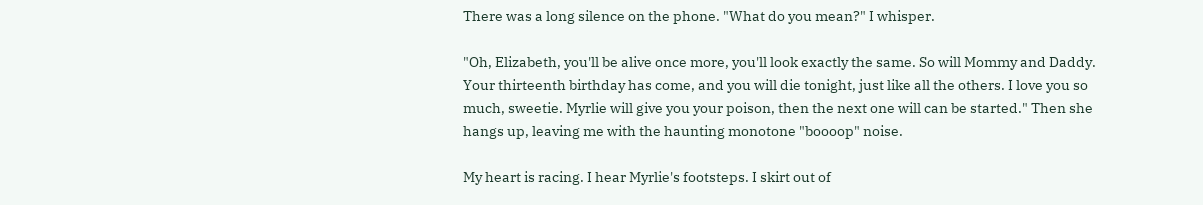There was a long silence on the phone. "What do you mean?" I whisper.

"Oh, Elizabeth, you'll be alive once more, you'll look exactly the same. So will Mommy and Daddy. Your thirteenth birthday has come, and you will die tonight, just like all the others. I love you so much, sweetie. Myrlie will give you your poison, then the next one will can be started." Then she hangs up, leaving me with the haunting monotone "boooop" noise.

My heart is racing. I hear Myrlie's footsteps. I skirt out of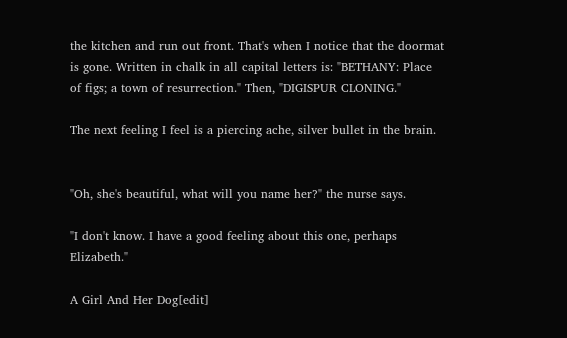the kitchen and run out front. That's when I notice that the doormat is gone. Written in chalk in all capital letters is: "BETHANY: Place of figs; a town of resurrection." Then, "DIGISPUR CLONING."

The next feeling I feel is a piercing ache, silver bullet in the brain.


"Oh, she's beautiful, what will you name her?" the nurse says.

"I don't know. I have a good feeling about this one, perhaps Elizabeth."

A Girl And Her Dog[edit]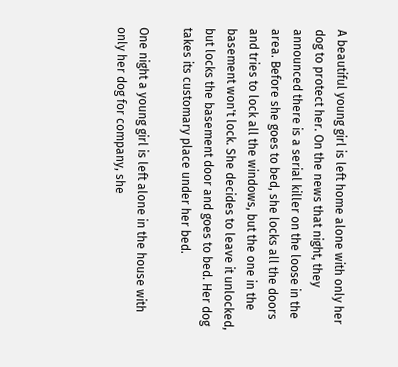A beautiful young girl is left home alone with only her dog to protect her. On the news that night, they announced there is a serial killer on the loose in the area. Before she goes to bed, she locks all the doors and tries to lock all the windows, but the one in the basement won't lock. She decides to leave it unlocked, but locks the basement door and goes to bed. Her dog takes its customary place under her bed.

One night a young girl is left alone in the house with only her dog for company, she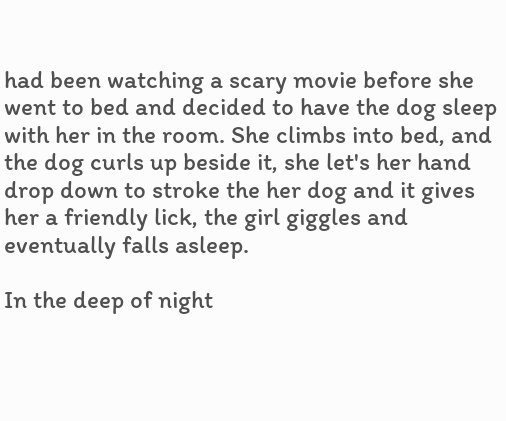had been watching a scary movie before she went to bed and decided to have the dog sleep with her in the room. She climbs into bed, and the dog curls up beside it, she let's her hand drop down to stroke the her dog and it gives her a friendly lick, the girl giggles and eventually falls asleep.

In the deep of night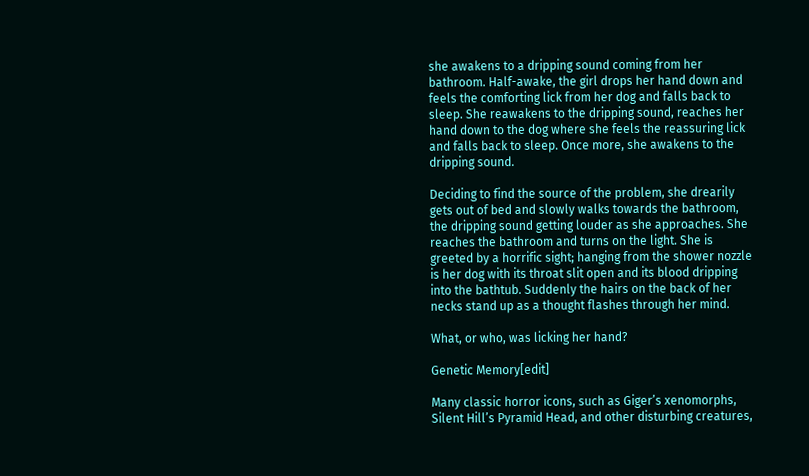she awakens to a dripping sound coming from her bathroom. Half-awake, the girl drops her hand down and feels the comforting lick from her dog and falls back to sleep. She reawakens to the dripping sound, reaches her hand down to the dog where she feels the reassuring lick and falls back to sleep. Once more, she awakens to the dripping sound.

Deciding to find the source of the problem, she drearily gets out of bed and slowly walks towards the bathroom, the dripping sound getting louder as she approaches. She reaches the bathroom and turns on the light. She is greeted by a horrific sight; hanging from the shower nozzle is her dog with its throat slit open and its blood dripping into the bathtub. Suddenly the hairs on the back of her necks stand up as a thought flashes through her mind.

What, or who, was licking her hand?

Genetic Memory[edit]

Many classic horror icons, such as Giger’s xenomorphs, Silent Hill’s Pyramid Head, and other disturbing creatures,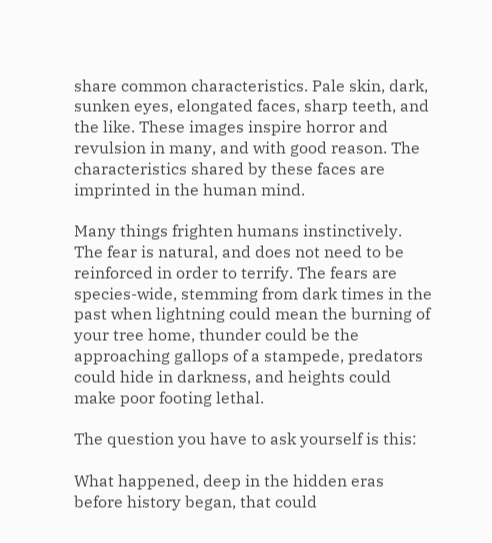share common characteristics. Pale skin, dark, sunken eyes, elongated faces, sharp teeth, and the like. These images inspire horror and revulsion in many, and with good reason. The characteristics shared by these faces are imprinted in the human mind.

Many things frighten humans instinctively. The fear is natural, and does not need to be reinforced in order to terrify. The fears are species-wide, stemming from dark times in the past when lightning could mean the burning of your tree home, thunder could be the approaching gallops of a stampede, predators could hide in darkness, and heights could make poor footing lethal.

The question you have to ask yourself is this:

What happened, deep in the hidden eras before history began, that could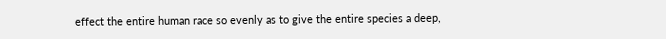effect the entire human race so evenly as to give the entire species a deep,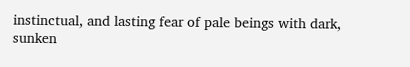instinctual, and lasting fear of pale beings with dark, sunken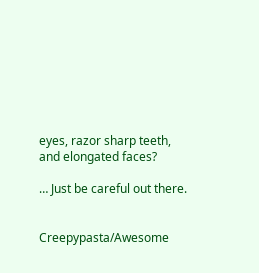eyes, razor sharp teeth, and elongated faces?

… Just be careful out there.


Creepypasta/Awesome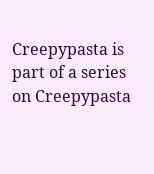Creepypasta is part of a series on Creepypasta